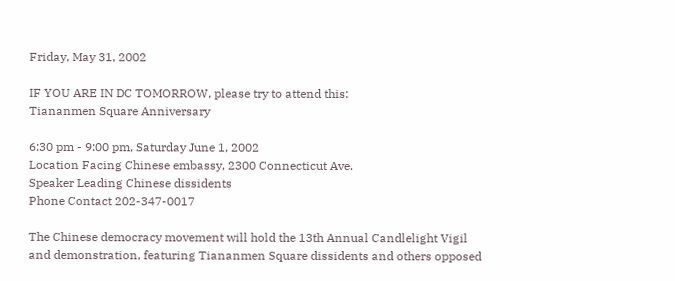Friday, May 31, 2002

IF YOU ARE IN DC TOMORROW, please try to attend this:
Tiananmen Square Anniversary

6:30 pm - 9:00 pm, Saturday June 1, 2002
Location Facing Chinese embassy, 2300 Connecticut Ave.
Speaker Leading Chinese dissidents
Phone Contact 202-347-0017

The Chinese democracy movement will hold the 13th Annual Candlelight Vigil and demonstration, featuring Tiananmen Square dissidents and others opposed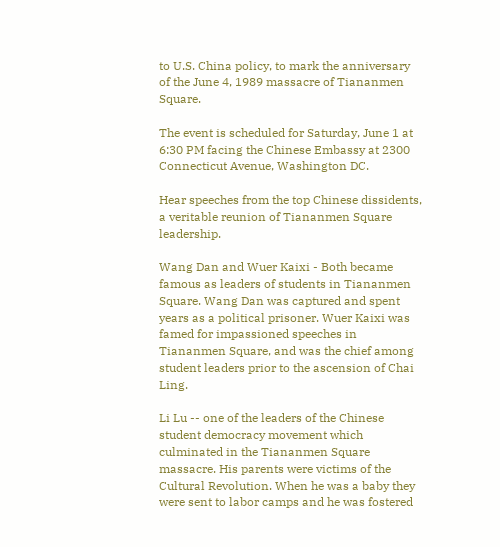to U.S. China policy, to mark the anniversary of the June 4, 1989 massacre of Tiananmen Square.

The event is scheduled for Saturday, June 1 at 6:30 PM facing the Chinese Embassy at 2300 Connecticut Avenue, Washington DC.

Hear speeches from the top Chinese dissidents, a veritable reunion of Tiananmen Square leadership.

Wang Dan and Wuer Kaixi - Both became famous as leaders of students in Tiananmen Square. Wang Dan was captured and spent years as a political prisoner. Wuer Kaixi was famed for impassioned speeches in Tiananmen Square, and was the chief among student leaders prior to the ascension of Chai Ling.

Li Lu -- one of the leaders of the Chinese student democracy movement which culminated in the Tiananmen Square massacre. His parents were victims of the Cultural Revolution. When he was a baby they were sent to labor camps and he was fostered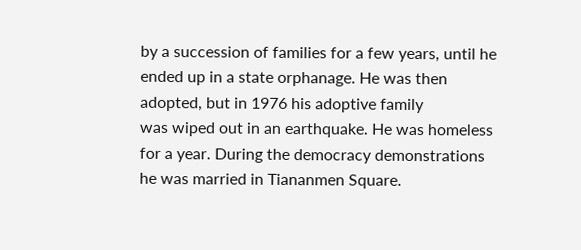by a succession of families for a few years, until he ended up in a state orphanage. He was then adopted, but in 1976 his adoptive family
was wiped out in an earthquake. He was homeless for a year. During the democracy demonstrations he was married in Tiananmen Square.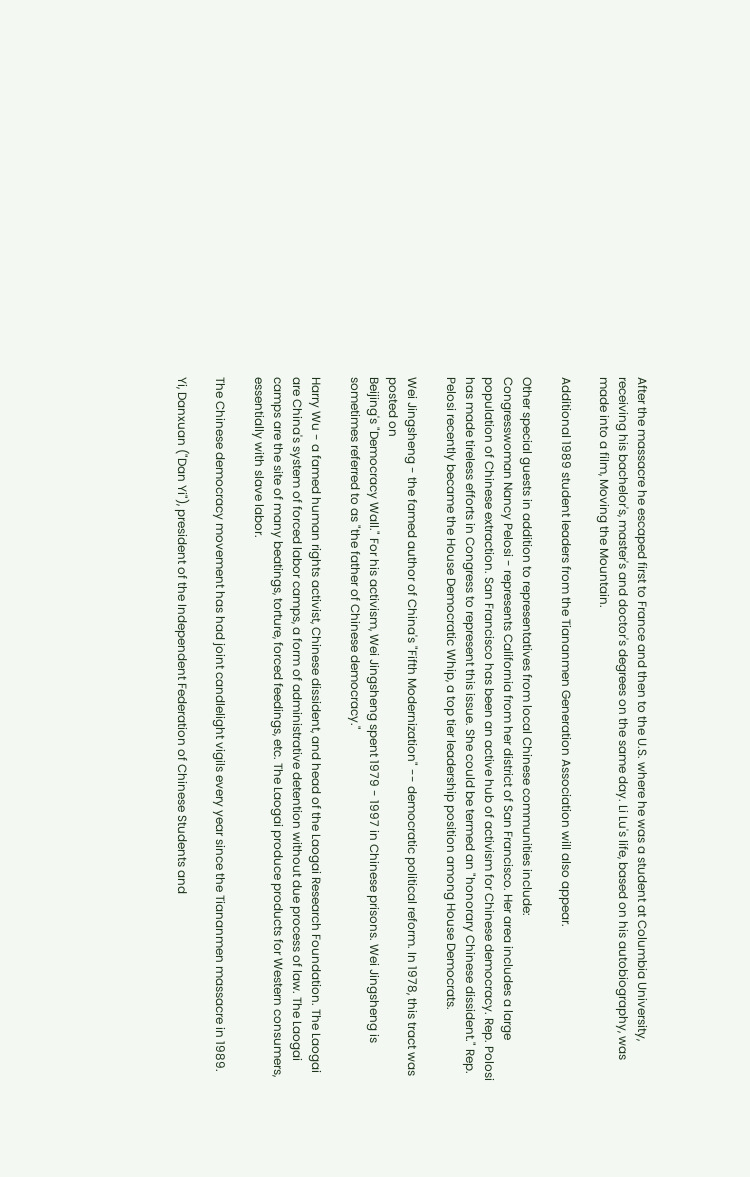After the massacre he escaped first to France and then to the U.S. where he was a student at Columbia University, receiving his bachelor's, master's and doctor's degrees on the same day. Li Lu's life, based on his autobiography, was made into a film, Moving the Mountain.

Additional 1989 student leaders from the Tiananmen Generation Association will also appear.

Other special guests in addition to representatives from local Chinese communities include:
Congresswoman Nancy Pelosi - represents California from her district of San Francisco. Her area includes a large population of Chinese extraction. San Francisco has been an active hub of activism for Chinese democracy. Rep. Polosi has made tireless efforts in Congress to represent this issue. She could be termed an "honorary Chinese dissident." Rep. Pelosi recently became the House Democratic Whip, a top tier leadership position among House Democrats.

Wei Jingsheng - the famed author of China's "Fifth Modernization" -- democratic political reform. In 1978, this tract was posted on
Beijing's "Democracy Wall." For his activism, Wei Jingsheng spent 1979 - 1997 in Chinese prisons. Wei Jingsheng is sometimes referred to as "the father of Chinese democracy."

Harry Wu - a famed human rights activist, Chinese dissident, and head of the Laogai Research Foundation. The Laogai are China's system of forced labor camps, a form of administrative detention without due process of law. The Laogai camps are the site of many beatings, torture, forced feedings, etc. The Laogai produce products for Western consumers, essentially with slave labor.

The Chinese democracy movement has had joint candlelight vigils every year since the Tiananmen massacre in 1989.

Yi, Danxuan ("Dan Yi"), president of the Independent Federation of Chinese Students and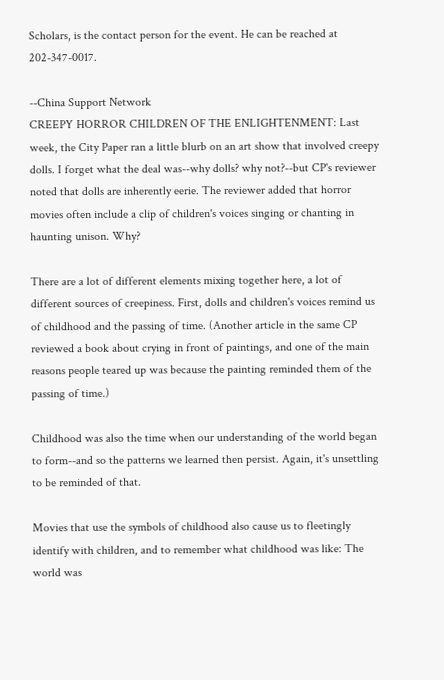Scholars, is the contact person for the event. He can be reached at 202-347-0017.

--China Support Network
CREEPY HORROR CHILDREN OF THE ENLIGHTENMENT: Last week, the City Paper ran a little blurb on an art show that involved creepy dolls. I forget what the deal was--why dolls? why not?--but CP's reviewer noted that dolls are inherently eerie. The reviewer added that horror movies often include a clip of children's voices singing or chanting in haunting unison. Why?

There are a lot of different elements mixing together here, a lot of different sources of creepiness. First, dolls and children's voices remind us of childhood and the passing of time. (Another article in the same CP reviewed a book about crying in front of paintings, and one of the main reasons people teared up was because the painting reminded them of the passing of time.)

Childhood was also the time when our understanding of the world began to form--and so the patterns we learned then persist. Again, it's unsettling to be reminded of that.

Movies that use the symbols of childhood also cause us to fleetingly identify with children, and to remember what childhood was like: The world was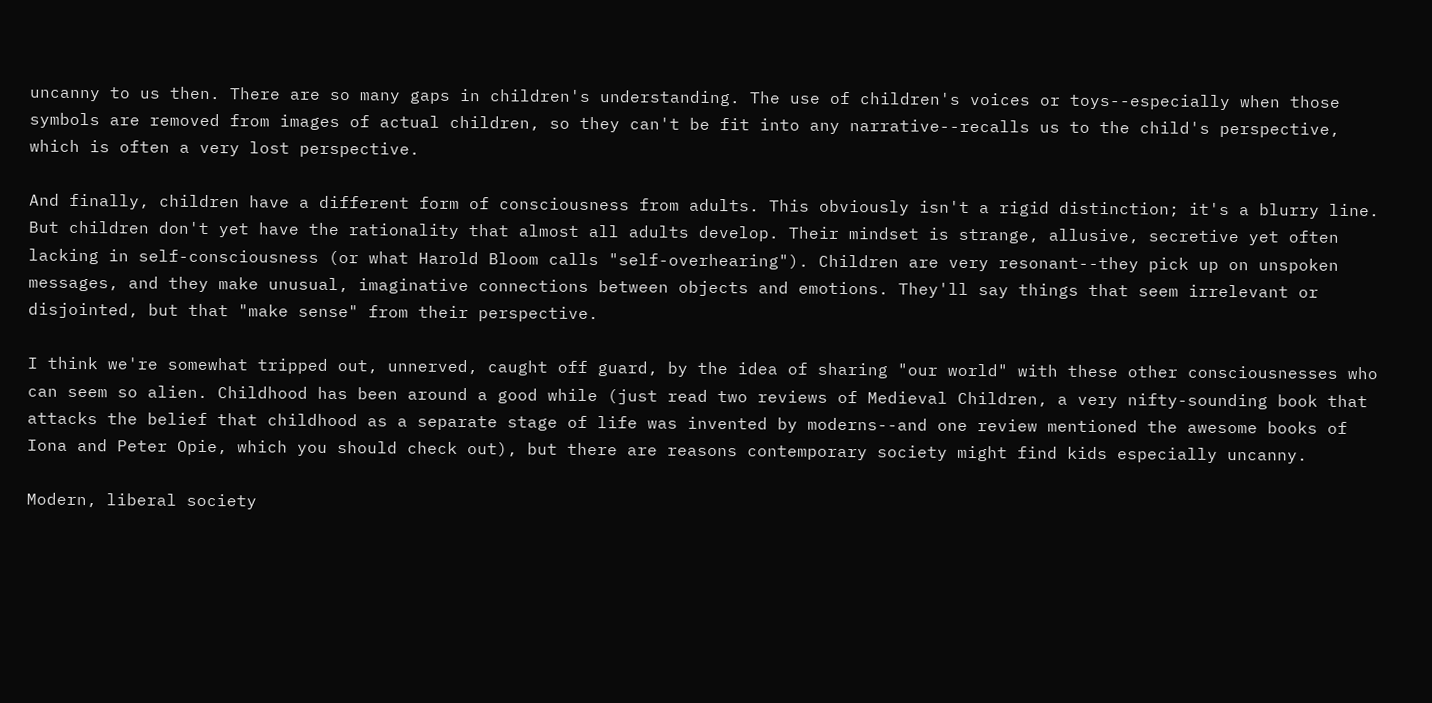uncanny to us then. There are so many gaps in children's understanding. The use of children's voices or toys--especially when those symbols are removed from images of actual children, so they can't be fit into any narrative--recalls us to the child's perspective, which is often a very lost perspective.

And finally, children have a different form of consciousness from adults. This obviously isn't a rigid distinction; it's a blurry line. But children don't yet have the rationality that almost all adults develop. Their mindset is strange, allusive, secretive yet often lacking in self-consciousness (or what Harold Bloom calls "self-overhearing"). Children are very resonant--they pick up on unspoken messages, and they make unusual, imaginative connections between objects and emotions. They'll say things that seem irrelevant or disjointed, but that "make sense" from their perspective.

I think we're somewhat tripped out, unnerved, caught off guard, by the idea of sharing "our world" with these other consciousnesses who can seem so alien. Childhood has been around a good while (just read two reviews of Medieval Children, a very nifty-sounding book that attacks the belief that childhood as a separate stage of life was invented by moderns--and one review mentioned the awesome books of Iona and Peter Opie, which you should check out), but there are reasons contemporary society might find kids especially uncanny.

Modern, liberal society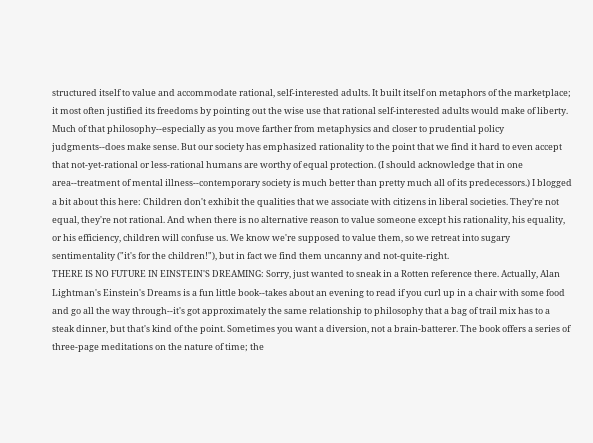structured itself to value and accommodate rational, self-interested adults. It built itself on metaphors of the marketplace; it most often justified its freedoms by pointing out the wise use that rational self-interested adults would make of liberty. Much of that philosophy--especially as you move farther from metaphysics and closer to prudential policy judgments--does make sense. But our society has emphasized rationality to the point that we find it hard to even accept that not-yet-rational or less-rational humans are worthy of equal protection. (I should acknowledge that in one area--treatment of mental illness--contemporary society is much better than pretty much all of its predecessors.) I blogged a bit about this here: Children don't exhibit the qualities that we associate with citizens in liberal societies. They're not equal, they're not rational. And when there is no alternative reason to value someone except his rationality, his equality, or his efficiency, children will confuse us. We know we're supposed to value them, so we retreat into sugary sentimentality ("it's for the children!"), but in fact we find them uncanny and not-quite-right.
THERE IS NO FUTURE IN EINSTEIN'S DREAMING: Sorry, just wanted to sneak in a Rotten reference there. Actually, Alan Lightman's Einstein's Dreams is a fun little book--takes about an evening to read if you curl up in a chair with some food and go all the way through--it's got approximately the same relationship to philosophy that a bag of trail mix has to a steak dinner, but that's kind of the point. Sometimes you want a diversion, not a brain-batterer. The book offers a series of three-page meditations on the nature of time; the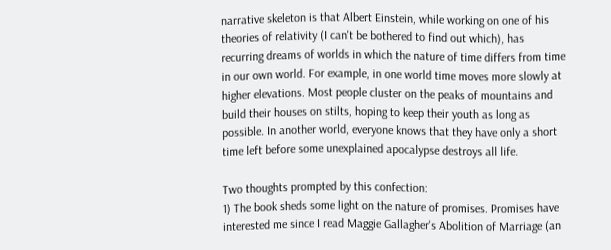narrative skeleton is that Albert Einstein, while working on one of his theories of relativity (I can't be bothered to find out which), has recurring dreams of worlds in which the nature of time differs from time in our own world. For example, in one world time moves more slowly at higher elevations. Most people cluster on the peaks of mountains and build their houses on stilts, hoping to keep their youth as long as possible. In another world, everyone knows that they have only a short time left before some unexplained apocalypse destroys all life.

Two thoughts prompted by this confection:
1) The book sheds some light on the nature of promises. Promises have interested me since I read Maggie Gallagher's Abolition of Marriage (an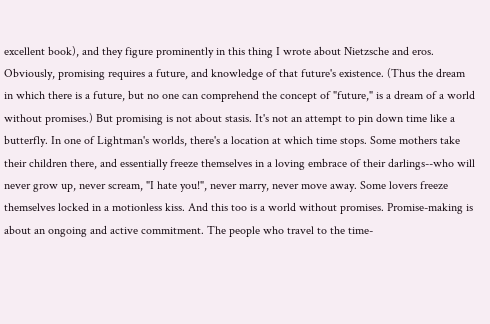excellent book), and they figure prominently in this thing I wrote about Nietzsche and eros. Obviously, promising requires a future, and knowledge of that future's existence. (Thus the dream in which there is a future, but no one can comprehend the concept of "future," is a dream of a world without promises.) But promising is not about stasis. It's not an attempt to pin down time like a butterfly. In one of Lightman's worlds, there's a location at which time stops. Some mothers take their children there, and essentially freeze themselves in a loving embrace of their darlings--who will never grow up, never scream, "I hate you!", never marry, never move away. Some lovers freeze themselves locked in a motionless kiss. And this too is a world without promises. Promise-making is about an ongoing and active commitment. The people who travel to the time-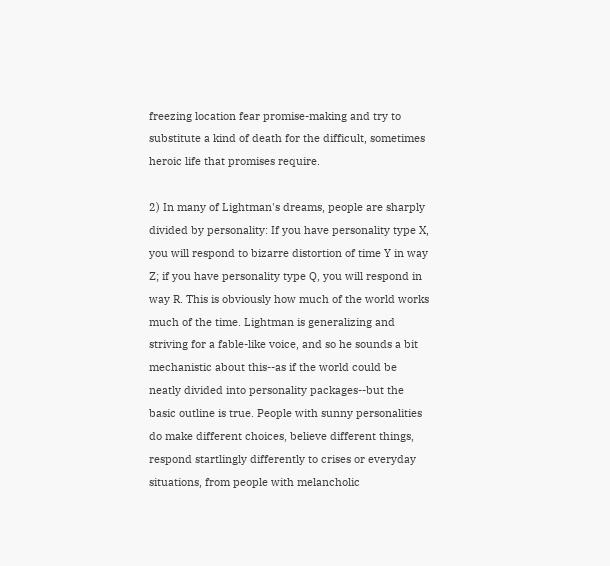freezing location fear promise-making and try to substitute a kind of death for the difficult, sometimes heroic life that promises require.

2) In many of Lightman's dreams, people are sharply divided by personality: If you have personality type X, you will respond to bizarre distortion of time Y in way Z; if you have personality type Q, you will respond in way R. This is obviously how much of the world works much of the time. Lightman is generalizing and striving for a fable-like voice, and so he sounds a bit mechanistic about this--as if the world could be neatly divided into personality packages--but the basic outline is true. People with sunny personalities do make different choices, believe different things, respond startlingly differently to crises or everyday situations, from people with melancholic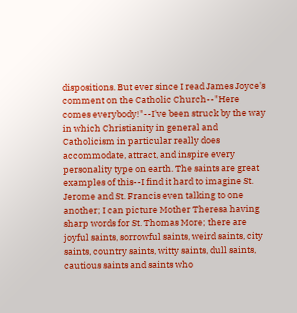dispositions. But ever since I read James Joyce's comment on the Catholic Church--"Here comes everybody!"--I've been struck by the way in which Christianity in general and Catholicism in particular really does accommodate, attract, and inspire every personality type on earth. The saints are great examples of this--I find it hard to imagine St. Jerome and St. Francis even talking to one another; I can picture Mother Theresa having sharp words for St. Thomas More; there are joyful saints, sorrowful saints, weird saints, city saints, country saints, witty saints, dull saints, cautious saints and saints who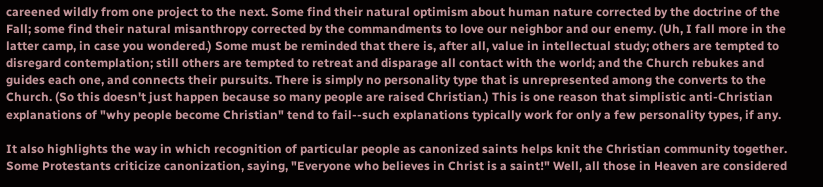careened wildly from one project to the next. Some find their natural optimism about human nature corrected by the doctrine of the Fall; some find their natural misanthropy corrected by the commandments to love our neighbor and our enemy. (Uh, I fall more in the latter camp, in case you wondered.) Some must be reminded that there is, after all, value in intellectual study; others are tempted to disregard contemplation; still others are tempted to retreat and disparage all contact with the world; and the Church rebukes and guides each one, and connects their pursuits. There is simply no personality type that is unrepresented among the converts to the Church. (So this doesn't just happen because so many people are raised Christian.) This is one reason that simplistic anti-Christian explanations of "why people become Christian" tend to fail--such explanations typically work for only a few personality types, if any.

It also highlights the way in which recognition of particular people as canonized saints helps knit the Christian community together. Some Protestants criticize canonization, saying, "Everyone who believes in Christ is a saint!" Well, all those in Heaven are considered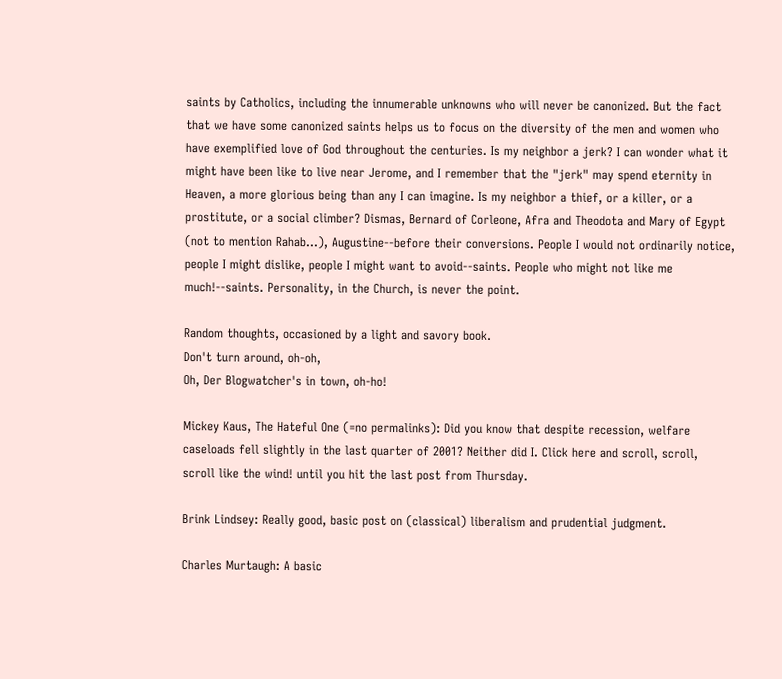saints by Catholics, including the innumerable unknowns who will never be canonized. But the fact that we have some canonized saints helps us to focus on the diversity of the men and women who have exemplified love of God throughout the centuries. Is my neighbor a jerk? I can wonder what it might have been like to live near Jerome, and I remember that the "jerk" may spend eternity in Heaven, a more glorious being than any I can imagine. Is my neighbor a thief, or a killer, or a prostitute, or a social climber? Dismas, Bernard of Corleone, Afra and Theodota and Mary of Egypt (not to mention Rahab...), Augustine--before their conversions. People I would not ordinarily notice, people I might dislike, people I might want to avoid--saints. People who might not like me much!--saints. Personality, in the Church, is never the point.

Random thoughts, occasioned by a light and savory book.
Don't turn around, oh-oh,
Oh, Der Blogwatcher's in town, oh-ho!

Mickey Kaus, The Hateful One (=no permalinks): Did you know that despite recession, welfare caseloads fell slightly in the last quarter of 2001? Neither did I. Click here and scroll, scroll, scroll like the wind! until you hit the last post from Thursday.

Brink Lindsey: Really good, basic post on (classical) liberalism and prudential judgment.

Charles Murtaugh: A basic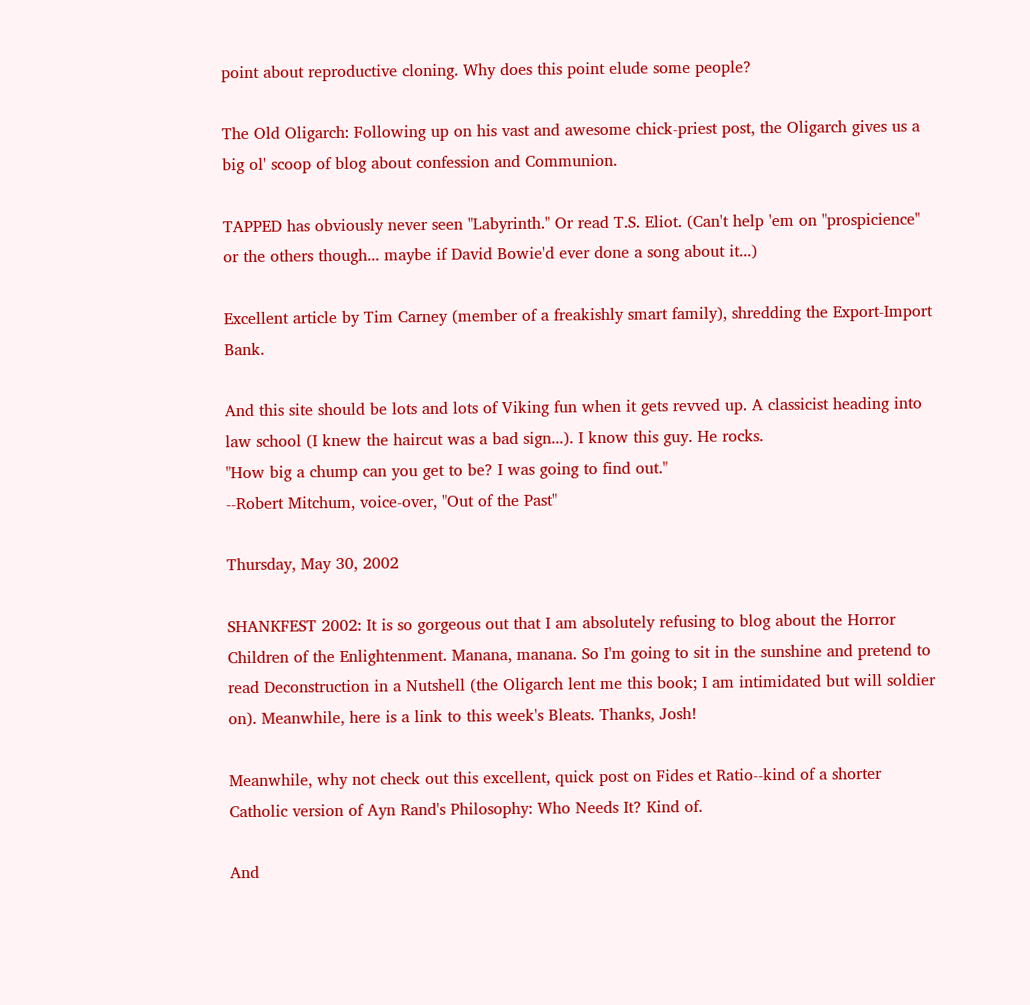point about reproductive cloning. Why does this point elude some people?

The Old Oligarch: Following up on his vast and awesome chick-priest post, the Oligarch gives us a big ol' scoop of blog about confession and Communion.

TAPPED has obviously never seen "Labyrinth." Or read T.S. Eliot. (Can't help 'em on "prospicience" or the others though... maybe if David Bowie'd ever done a song about it...)

Excellent article by Tim Carney (member of a freakishly smart family), shredding the Export-Import Bank.

And this site should be lots and lots of Viking fun when it gets revved up. A classicist heading into law school (I knew the haircut was a bad sign...). I know this guy. He rocks.
"How big a chump can you get to be? I was going to find out."
--Robert Mitchum, voice-over, "Out of the Past"

Thursday, May 30, 2002

SHANKFEST 2002: It is so gorgeous out that I am absolutely refusing to blog about the Horror Children of the Enlightenment. Manana, manana. So I'm going to sit in the sunshine and pretend to read Deconstruction in a Nutshell (the Oligarch lent me this book; I am intimidated but will soldier on). Meanwhile, here is a link to this week's Bleats. Thanks, Josh!

Meanwhile, why not check out this excellent, quick post on Fides et Ratio--kind of a shorter Catholic version of Ayn Rand's Philosophy: Who Needs It? Kind of.

And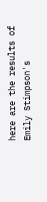here are the results of Emily Stimpson's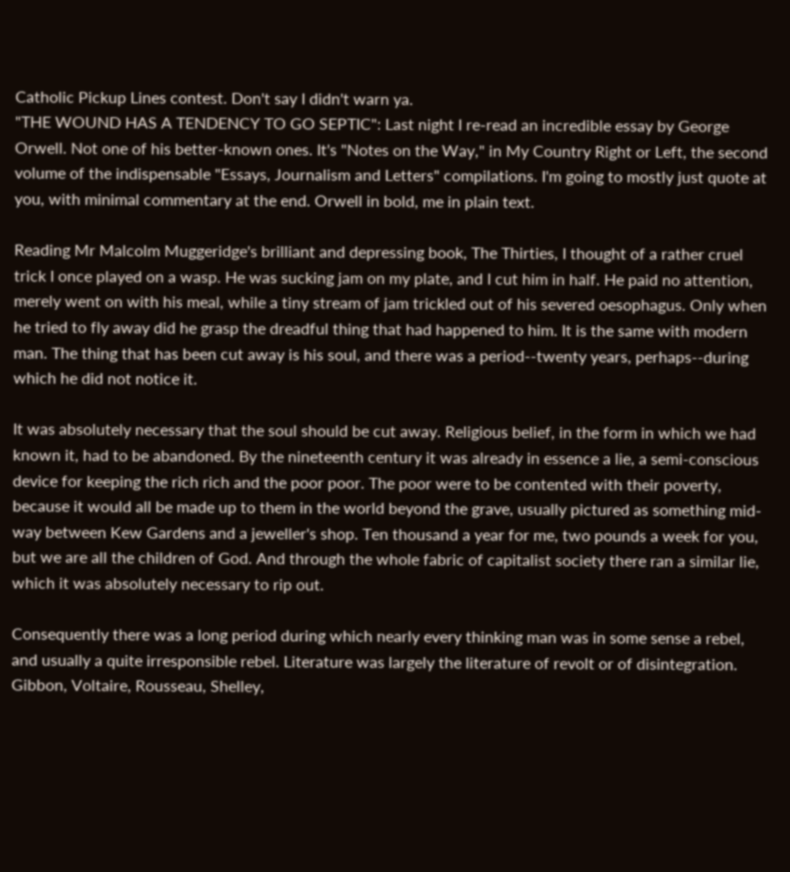Catholic Pickup Lines contest. Don't say I didn't warn ya.
"THE WOUND HAS A TENDENCY TO GO SEPTIC": Last night I re-read an incredible essay by George Orwell. Not one of his better-known ones. It's "Notes on the Way," in My Country Right or Left, the second volume of the indispensable "Essays, Journalism and Letters" compilations. I'm going to mostly just quote at you, with minimal commentary at the end. Orwell in bold, me in plain text.

Reading Mr Malcolm Muggeridge's brilliant and depressing book, The Thirties, I thought of a rather cruel trick I once played on a wasp. He was sucking jam on my plate, and I cut him in half. He paid no attention, merely went on with his meal, while a tiny stream of jam trickled out of his severed oesophagus. Only when he tried to fly away did he grasp the dreadful thing that had happened to him. It is the same with modern man. The thing that has been cut away is his soul, and there was a period--twenty years, perhaps--during which he did not notice it.

It was absolutely necessary that the soul should be cut away. Religious belief, in the form in which we had known it, had to be abandoned. By the nineteenth century it was already in essence a lie, a semi-conscious device for keeping the rich rich and the poor poor. The poor were to be contented with their poverty, because it would all be made up to them in the world beyond the grave, usually pictured as something mid-way between Kew Gardens and a jeweller's shop. Ten thousand a year for me, two pounds a week for you, but we are all the children of God. And through the whole fabric of capitalist society there ran a similar lie, which it was absolutely necessary to rip out.

Consequently there was a long period during which nearly every thinking man was in some sense a rebel, and usually a quite irresponsible rebel. Literature was largely the literature of revolt or of disintegration. Gibbon, Voltaire, Rousseau, Shelley,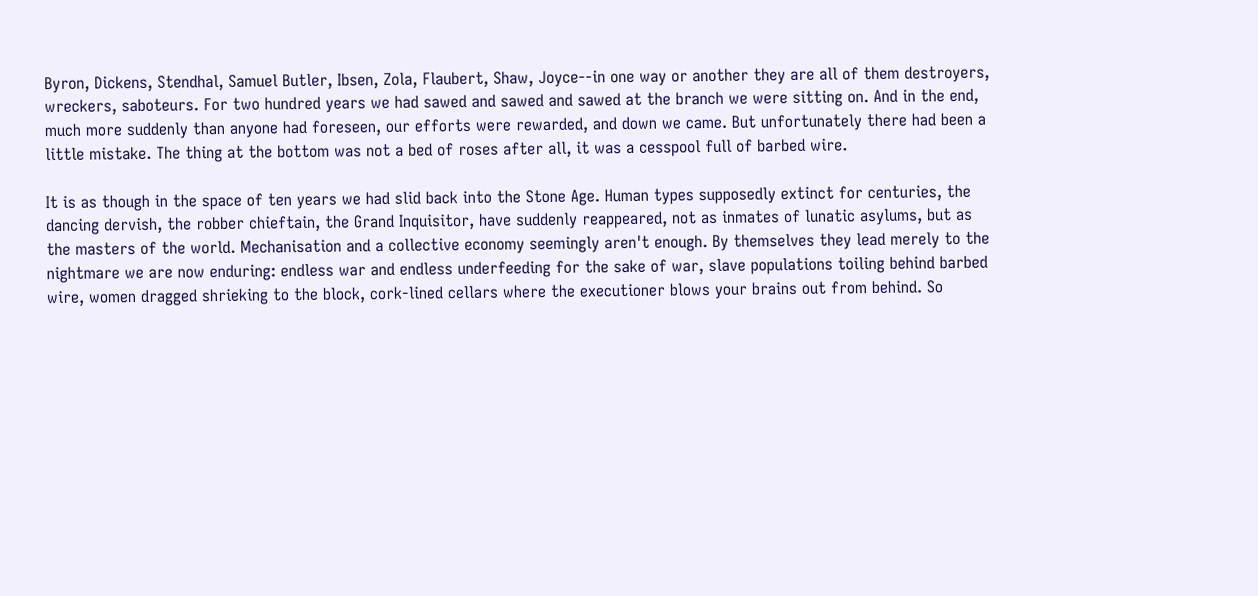Byron, Dickens, Stendhal, Samuel Butler, Ibsen, Zola, Flaubert, Shaw, Joyce--in one way or another they are all of them destroyers, wreckers, saboteurs. For two hundred years we had sawed and sawed and sawed at the branch we were sitting on. And in the end, much more suddenly than anyone had foreseen, our efforts were rewarded, and down we came. But unfortunately there had been a little mistake. The thing at the bottom was not a bed of roses after all, it was a cesspool full of barbed wire.

It is as though in the space of ten years we had slid back into the Stone Age. Human types supposedly extinct for centuries, the dancing dervish, the robber chieftain, the Grand Inquisitor, have suddenly reappeared, not as inmates of lunatic asylums, but as the masters of the world. Mechanisation and a collective economy seemingly aren't enough. By themselves they lead merely to the nightmare we are now enduring: endless war and endless underfeeding for the sake of war, slave populations toiling behind barbed wire, women dragged shrieking to the block, cork-lined cellars where the executioner blows your brains out from behind. So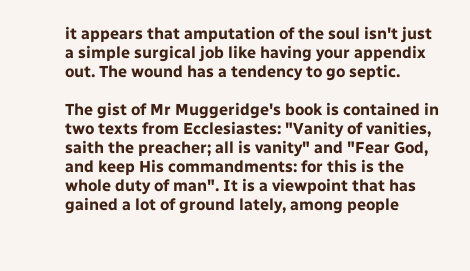it appears that amputation of the soul isn't just a simple surgical job like having your appendix out. The wound has a tendency to go septic.

The gist of Mr Muggeridge's book is contained in two texts from Ecclesiastes: "Vanity of vanities, saith the preacher; all is vanity" and "Fear God, and keep His commandments: for this is the whole duty of man". It is a viewpoint that has gained a lot of ground lately, among people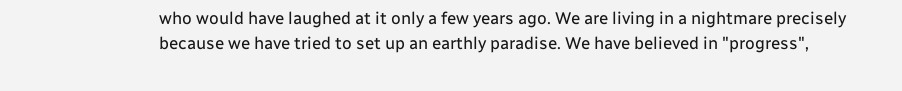who would have laughed at it only a few years ago. We are living in a nightmare precisely because we have tried to set up an earthly paradise. We have believed in "progress",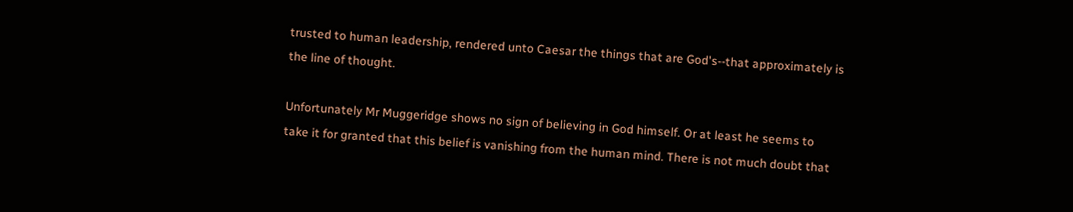trusted to human leadership, rendered unto Caesar the things that are God's--that approximately is the line of thought.

Unfortunately Mr Muggeridge shows no sign of believing in God himself. Or at least he seems to take it for granted that this belief is vanishing from the human mind. There is not much doubt that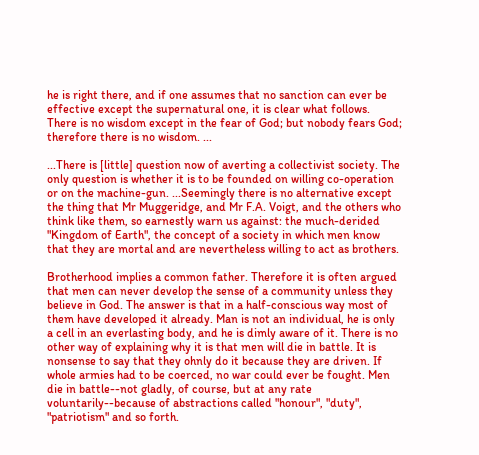he is right there, and if one assumes that no sanction can ever be effective except the supernatural one, it is clear what follows. There is no wisdom except in the fear of God; but nobody fears God; therefore there is no wisdom. ...

...There is [little] question now of averting a collectivist society. The only question is whether it is to be founded on willing co-operation or on the machine-gun. ...Seemingly there is no alternative except the thing that Mr Muggeridge, and Mr F.A. Voigt, and the others who think like them, so earnestly warn us against: the much-derided "Kingdom of Earth", the concept of a society in which men know that they are mortal and are nevertheless willing to act as brothers.

Brotherhood implies a common father. Therefore it is often argued that men can never develop the sense of a community unless they believe in God. The answer is that in a half-conscious way most of them have developed it already. Man is not an individual, he is only a cell in an everlasting body, and he is dimly aware of it. There is no other way of explaining why it is that men will die in battle. It is nonsense to say that they ohnly do it because they are driven. If whole armies had to be coerced, no war could ever be fought. Men die in battle--not gladly, of course, but at any rate voluntarily--because of abstractions called "honour", "duty", "patriotism" and so forth.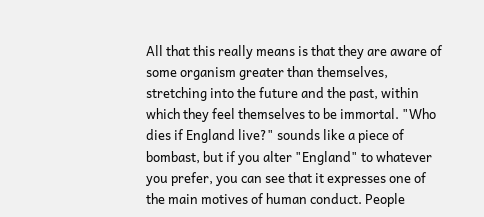All that this really means is that they are aware of some organism greater than themselves, stretching into the future and the past, within which they feel themselves to be immortal. "Who dies if England live?" sounds like a piece of bombast, but if you alter "England" to whatever you prefer, you can see that it expresses one of the main motives of human conduct. People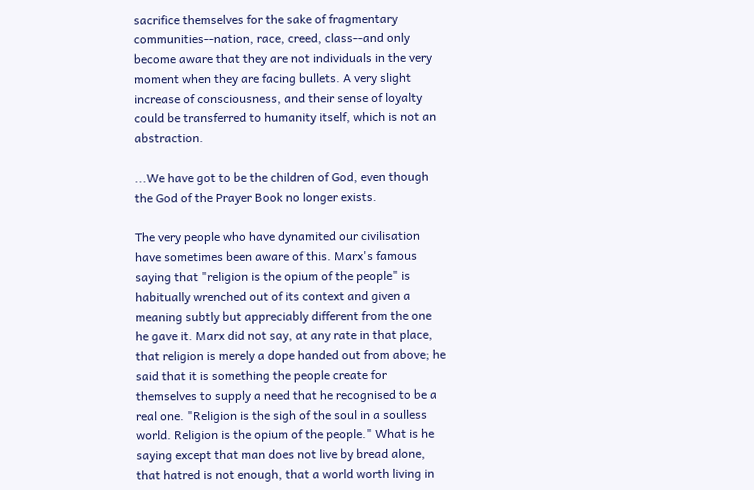sacrifice themselves for the sake of fragmentary communities--nation, race, creed, class--and only become aware that they are not individuals in the very moment when they are facing bullets. A very slight increase of consciousness, and their sense of loyalty could be transferred to humanity itself, which is not an abstraction.

...We have got to be the children of God, even though the God of the Prayer Book no longer exists.

The very people who have dynamited our civilisation have sometimes been aware of this. Marx's famous saying that "religion is the opium of the people" is habitually wrenched out of its context and given a meaning subtly but appreciably different from the one he gave it. Marx did not say, at any rate in that place, that religion is merely a dope handed out from above; he said that it is something the people create for themselves to supply a need that he recognised to be a real one. "Religion is the sigh of the soul in a soulless world. Religion is the opium of the people." What is he saying except that man does not live by bread alone, that hatred is not enough, that a world worth living in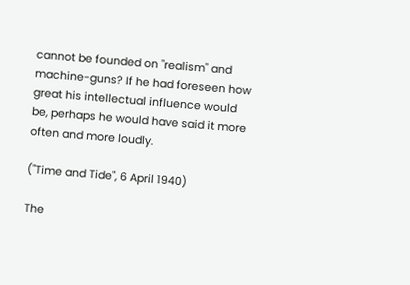cannot be founded on "realism" and machine-guns? If he had foreseen how great his intellectual influence would be, perhaps he would have said it more often and more loudly.

("Time and Tide", 6 April 1940)

The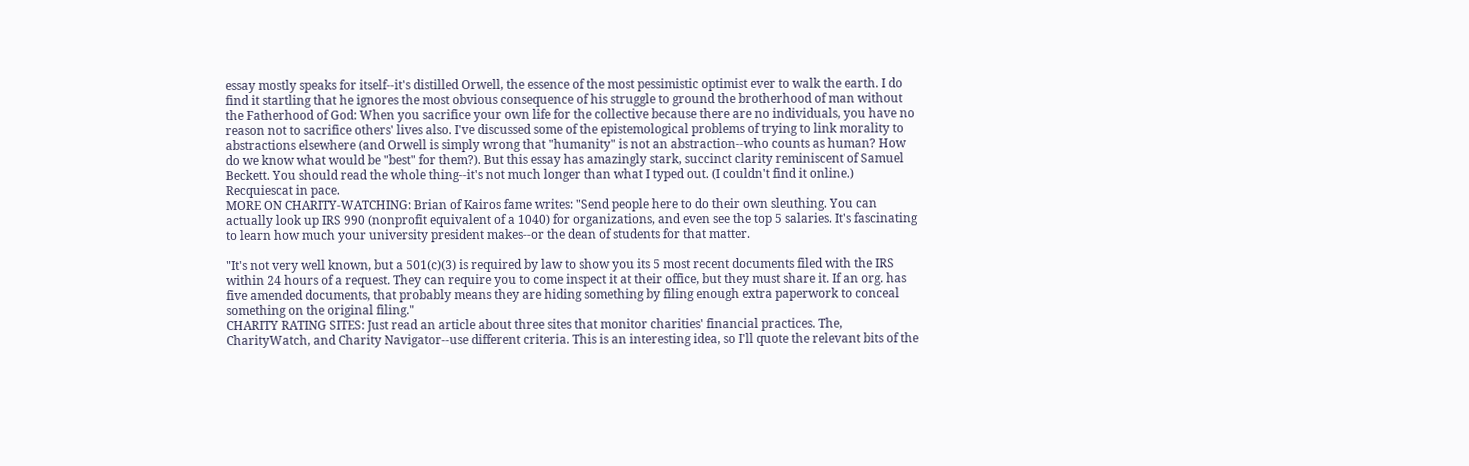essay mostly speaks for itself--it's distilled Orwell, the essence of the most pessimistic optimist ever to walk the earth. I do find it startling that he ignores the most obvious consequence of his struggle to ground the brotherhood of man without the Fatherhood of God: When you sacrifice your own life for the collective because there are no individuals, you have no reason not to sacrifice others' lives also. I've discussed some of the epistemological problems of trying to link morality to abstractions elsewhere (and Orwell is simply wrong that "humanity" is not an abstraction--who counts as human? How do we know what would be "best" for them?). But this essay has amazingly stark, succinct clarity reminiscent of Samuel Beckett. You should read the whole thing--it's not much longer than what I typed out. (I couldn't find it online.) Recquiescat in pace.
MORE ON CHARITY-WATCHING: Brian of Kairos fame writes: "Send people here to do their own sleuthing. You can actually look up IRS 990 (nonprofit equivalent of a 1040) for organizations, and even see the top 5 salaries. It's fascinating to learn how much your university president makes--or the dean of students for that matter.

"It's not very well known, but a 501(c)(3) is required by law to show you its 5 most recent documents filed with the IRS within 24 hours of a request. They can require you to come inspect it at their office, but they must share it. If an org. has five amended documents, that probably means they are hiding something by filing enough extra paperwork to conceal something on the original filing."
CHARITY RATING SITES: Just read an article about three sites that monitor charities' financial practices. The, CharityWatch, and Charity Navigator--use different criteria. This is an interesting idea, so I'll quote the relevant bits of the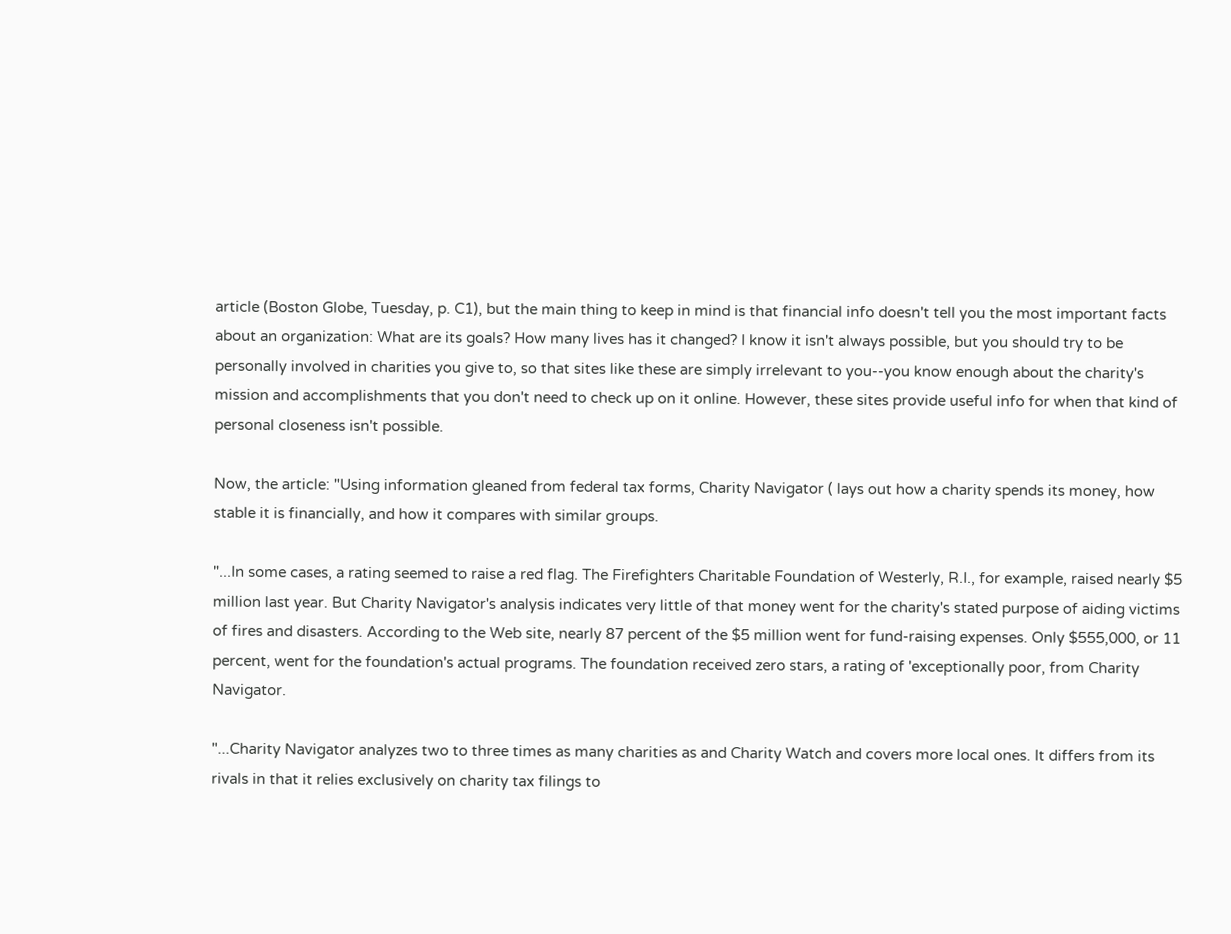article (Boston Globe, Tuesday, p. C1), but the main thing to keep in mind is that financial info doesn't tell you the most important facts about an organization: What are its goals? How many lives has it changed? I know it isn't always possible, but you should try to be personally involved in charities you give to, so that sites like these are simply irrelevant to you--you know enough about the charity's mission and accomplishments that you don't need to check up on it online. However, these sites provide useful info for when that kind of personal closeness isn't possible.

Now, the article: "Using information gleaned from federal tax forms, Charity Navigator ( lays out how a charity spends its money, how stable it is financially, and how it compares with similar groups.

"...In some cases, a rating seemed to raise a red flag. The Firefighters Charitable Foundation of Westerly, R.I., for example, raised nearly $5 million last year. But Charity Navigator's analysis indicates very little of that money went for the charity's stated purpose of aiding victims of fires and disasters. According to the Web site, nearly 87 percent of the $5 million went for fund-raising expenses. Only $555,000, or 11 percent, went for the foundation's actual programs. The foundation received zero stars, a rating of 'exceptionally poor, from Charity Navigator.

"...Charity Navigator analyzes two to three times as many charities as and Charity Watch and covers more local ones. It differs from its rivals in that it relies exclusively on charity tax filings to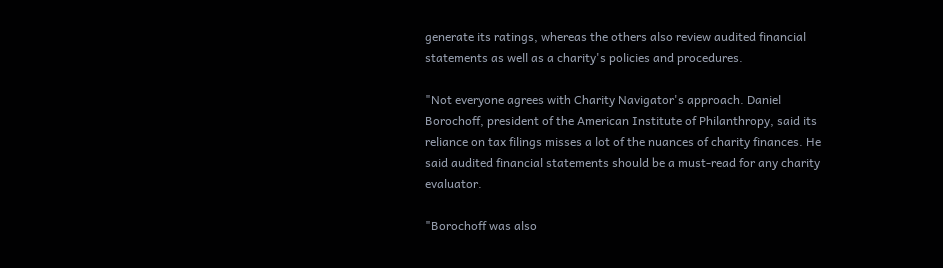generate its ratings, whereas the others also review audited financial statements as well as a charity's policies and procedures.

"Not everyone agrees with Charity Navigator's approach. Daniel Borochoff, president of the American Institute of Philanthropy, said its reliance on tax filings misses a lot of the nuances of charity finances. He said audited financial statements should be a must-read for any charity evaluator.

"Borochoff was also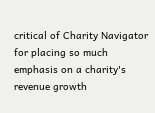critical of Charity Navigator for placing so much emphasis on a charity's revenue growth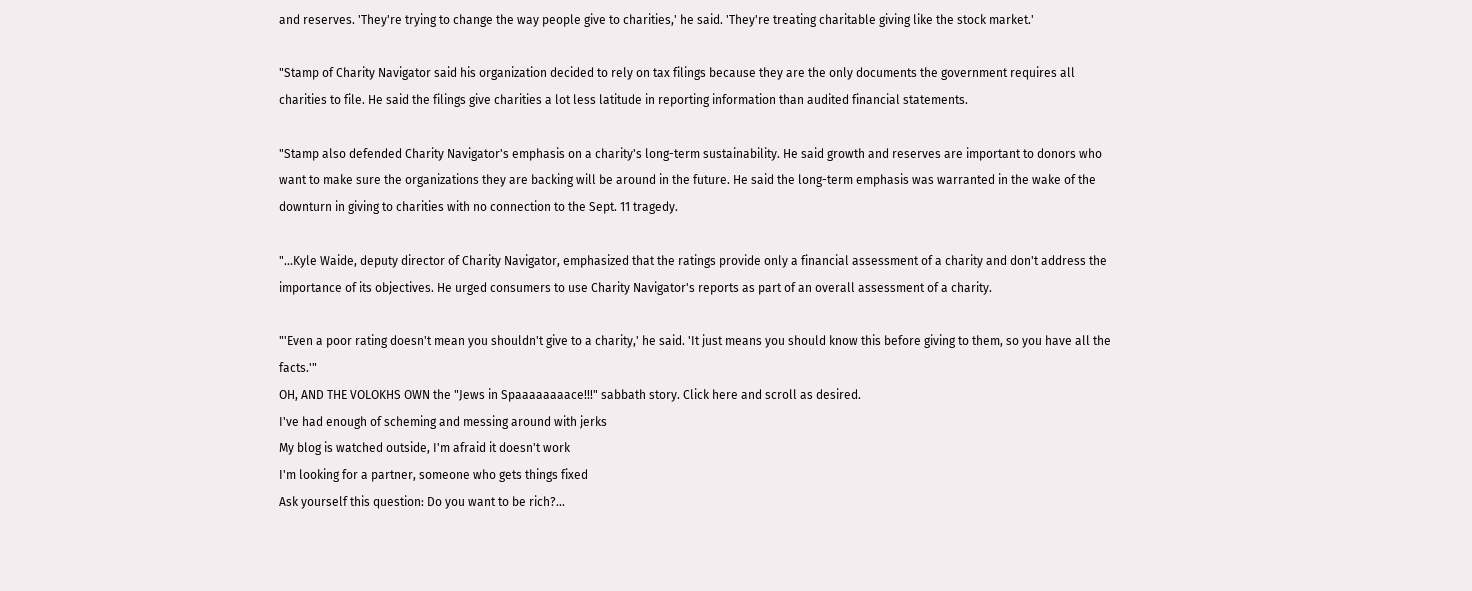and reserves. 'They're trying to change the way people give to charities,' he said. 'They're treating charitable giving like the stock market.'

"Stamp of Charity Navigator said his organization decided to rely on tax filings because they are the only documents the government requires all charities to file. He said the filings give charities a lot less latitude in reporting information than audited financial statements.

"Stamp also defended Charity Navigator's emphasis on a charity's long-term sustainability. He said growth and reserves are important to donors who want to make sure the organizations they are backing will be around in the future. He said the long-term emphasis was warranted in the wake of the downturn in giving to charities with no connection to the Sept. 11 tragedy.

"...Kyle Waide, deputy director of Charity Navigator, emphasized that the ratings provide only a financial assessment of a charity and don't address the importance of its objectives. He urged consumers to use Charity Navigator's reports as part of an overall assessment of a charity.

"'Even a poor rating doesn't mean you shouldn't give to a charity,' he said. 'It just means you should know this before giving to them, so you have all the facts.'"
OH, AND THE VOLOKHS OWN the "Jews in Spaaaaaaaace!!!" sabbath story. Click here and scroll as desired.
I've had enough of scheming and messing around with jerks
My blog is watched outside, I'm afraid it doesn't work
I'm looking for a partner, someone who gets things fixed
Ask yourself this question: Do you want to be rich?...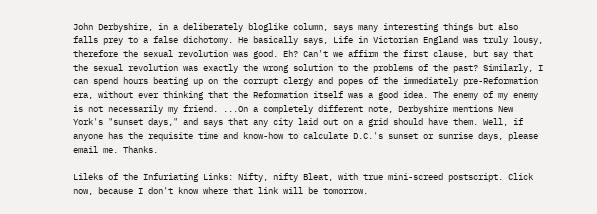John Derbyshire, in a deliberately bloglike column, says many interesting things but also falls prey to a false dichotomy. He basically says, Life in Victorian England was truly lousy, therefore the sexual revolution was good. Eh? Can't we affirm the first clause, but say that the sexual revolution was exactly the wrong solution to the problems of the past? Similarly, I can spend hours beating up on the corrupt clergy and popes of the immediately pre-Reformation era, without ever thinking that the Reformation itself was a good idea. The enemy of my enemy is not necessarily my friend. ...On a completely different note, Derbyshire mentions New York's "sunset days," and says that any city laid out on a grid should have them. Well, if anyone has the requisite time and know-how to calculate D.C.'s sunset or sunrise days, please email me. Thanks.

Lileks of the Infuriating Links: Nifty, nifty Bleat, with true mini-screed postscript. Click now, because I don't know where that link will be tomorrow.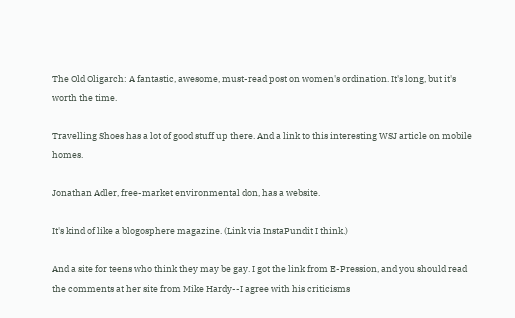The Old Oligarch: A fantastic, awesome, must-read post on women's ordination. It's long, but it's worth the time.

Travelling Shoes has a lot of good stuff up there. And a link to this interesting WSJ article on mobile homes.

Jonathan Adler, free-market environmental don, has a website.

It's kind of like a blogosphere magazine. (Link via InstaPundit I think.)

And a site for teens who think they may be gay. I got the link from E-Pression, and you should read the comments at her site from Mike Hardy--I agree with his criticisms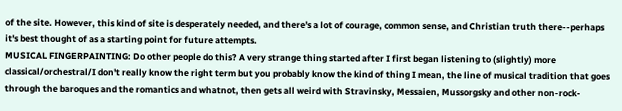of the site. However, this kind of site is desperately needed, and there's a lot of courage, common sense, and Christian truth there--perhaps it's best thought of as a starting point for future attempts.
MUSICAL FINGERPAINTING: Do other people do this? A very strange thing started after I first began listening to (slightly) more classical/orchestral/I don't really know the right term but you probably know the kind of thing I mean, the line of musical tradition that goes through the baroques and the romantics and whatnot, then gets all weird with Stravinsky, Messaien, Mussorgsky and other non-rock-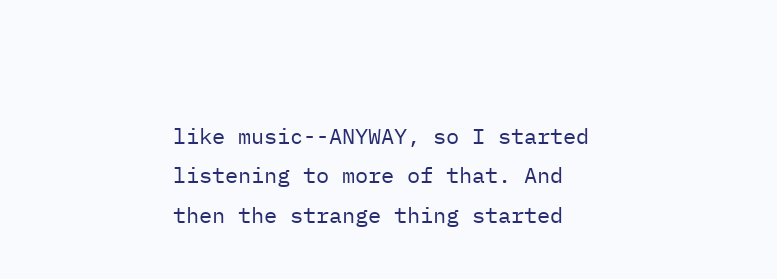like music--ANYWAY, so I started listening to more of that. And then the strange thing started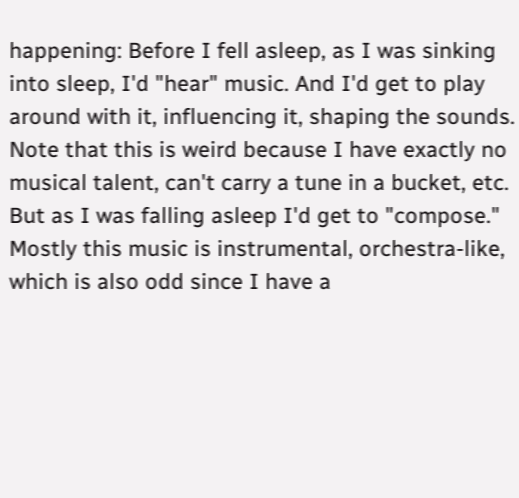happening: Before I fell asleep, as I was sinking into sleep, I'd "hear" music. And I'd get to play around with it, influencing it, shaping the sounds. Note that this is weird because I have exactly no musical talent, can't carry a tune in a bucket, etc. But as I was falling asleep I'd get to "compose." Mostly this music is instrumental, orchestra-like, which is also odd since I have a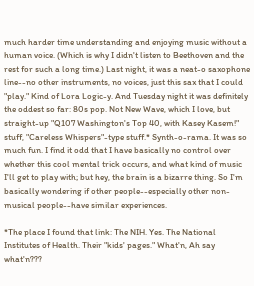much harder time understanding and enjoying music without a human voice. (Which is why I didn't listen to Beethoven and the rest for such a long time.) Last night, it was a neat-o saxophone line--no other instruments, no voices, just this sax that I could "play." Kind of Lora Logic-y. And Tuesday night it was definitely the oddest so far: 80s pop. Not New Wave, which I love, but straight-up "Q107 Washington's Top 40, with Kasey Kasem!" stuff, "Careless Whispers"-type stuff.* Synth-o-rama. It was so much fun. I find it odd that I have basically no control over whether this cool mental trick occurs, and what kind of music I'll get to play with; but hey, the brain is a bizarre thing. So I'm basically wondering if other people--especially other non-musical people--have similar experiences.

*The place I found that link: The NIH. Yes. The National Institutes of Health. Their "kids' pages." What'n, Ah say what'n???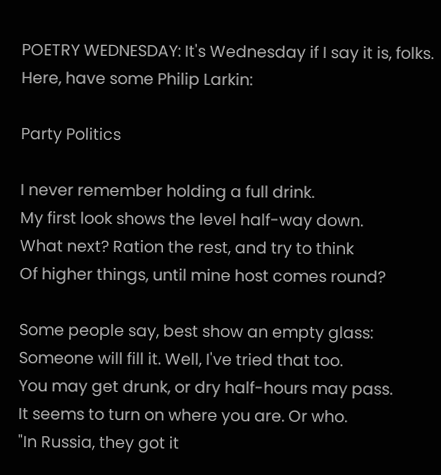POETRY WEDNESDAY: It's Wednesday if I say it is, folks. Here, have some Philip Larkin:

Party Politics

I never remember holding a full drink.
My first look shows the level half-way down.
What next? Ration the rest, and try to think
Of higher things, until mine host comes round?

Some people say, best show an empty glass:
Someone will fill it. Well, I've tried that too.
You may get drunk, or dry half-hours may pass.
It seems to turn on where you are. Or who.
"In Russia, they got it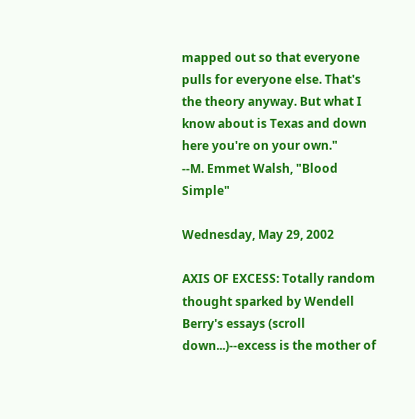mapped out so that everyone pulls for everyone else. That's the theory anyway. But what I know about is Texas and down here you're on your own."
--M. Emmet Walsh, "Blood Simple"

Wednesday, May 29, 2002

AXIS OF EXCESS: Totally random thought sparked by Wendell Berry's essays (scroll down...)--excess is the mother of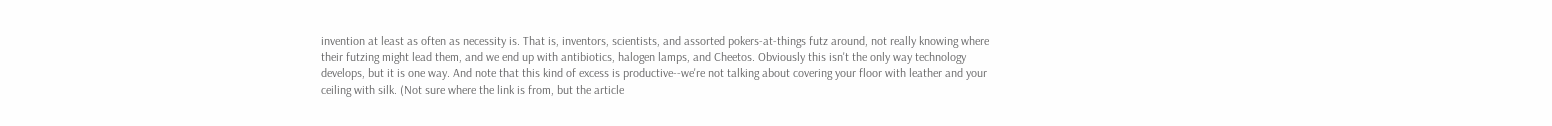invention at least as often as necessity is. That is, inventors, scientists, and assorted pokers-at-things futz around, not really knowing where their futzing might lead them, and we end up with antibiotics, halogen lamps, and Cheetos. Obviously this isn't the only way technology develops, but it is one way. And note that this kind of excess is productive--we're not talking about covering your floor with leather and your ceiling with silk. (Not sure where the link is from, but the article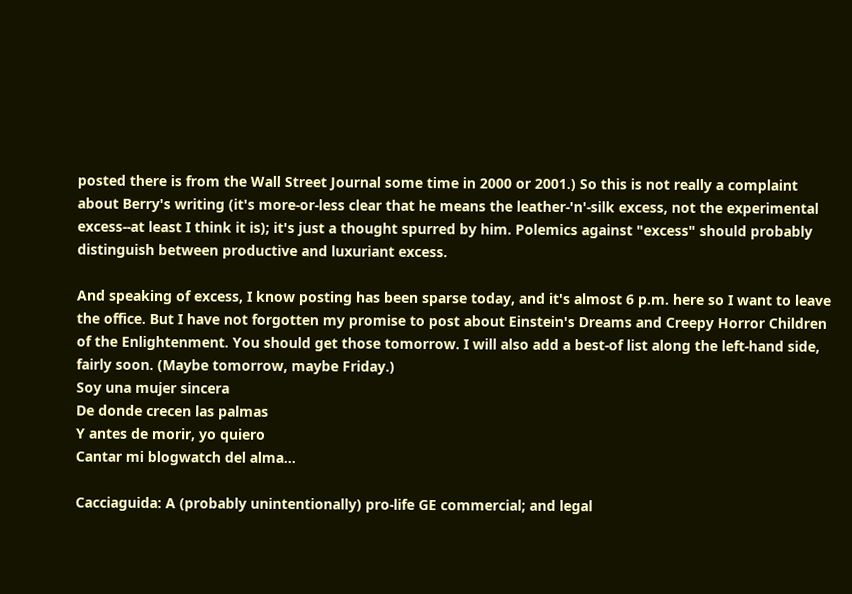posted there is from the Wall Street Journal some time in 2000 or 2001.) So this is not really a complaint about Berry's writing (it's more-or-less clear that he means the leather-'n'-silk excess, not the experimental excess--at least I think it is); it's just a thought spurred by him. Polemics against "excess" should probably distinguish between productive and luxuriant excess.

And speaking of excess, I know posting has been sparse today, and it's almost 6 p.m. here so I want to leave the office. But I have not forgotten my promise to post about Einstein's Dreams and Creepy Horror Children of the Enlightenment. You should get those tomorrow. I will also add a best-of list along the left-hand side, fairly soon. (Maybe tomorrow, maybe Friday.)
Soy una mujer sincera
De donde crecen las palmas
Y antes de morir, yo quiero
Cantar mi blogwatch del alma...

Cacciaguida: A (probably unintentionally) pro-life GE commercial; and legal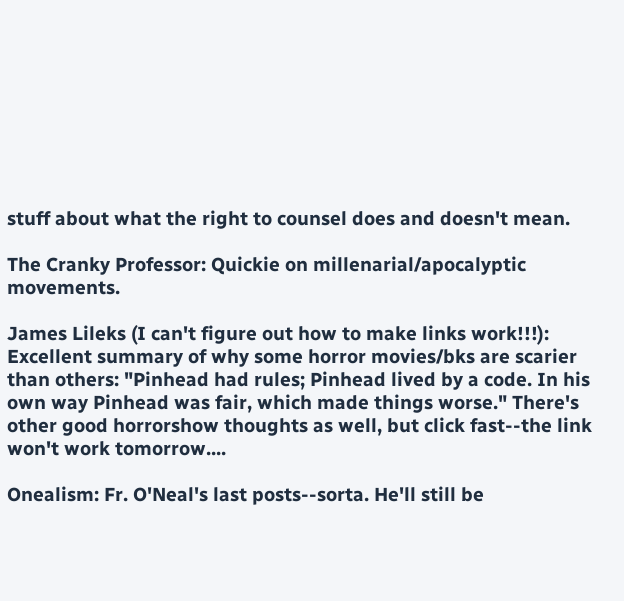stuff about what the right to counsel does and doesn't mean.

The Cranky Professor: Quickie on millenarial/apocalyptic movements.

James Lileks (I can't figure out how to make links work!!!): Excellent summary of why some horror movies/bks are scarier than others: "Pinhead had rules; Pinhead lived by a code. In his own way Pinhead was fair, which made things worse." There's other good horrorshow thoughts as well, but click fast--the link won't work tomorrow....

Onealism: Fr. O'Neal's last posts--sorta. He'll still be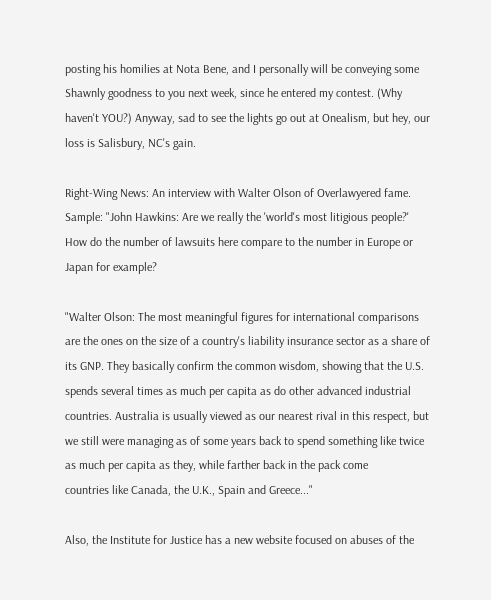posting his homilies at Nota Bene, and I personally will be conveying some Shawnly goodness to you next week, since he entered my contest. (Why haven't YOU?) Anyway, sad to see the lights go out at Onealism, but hey, our loss is Salisbury, NC's gain.

Right-Wing News: An interview with Walter Olson of Overlawyered fame. Sample: "John Hawkins: Are we really the 'world's most litigious people?' How do the number of lawsuits here compare to the number in Europe or Japan for example?

"Walter Olson: The most meaningful figures for international comparisons are the ones on the size of a country's liability insurance sector as a share of its GNP. They basically confirm the common wisdom, showing that the U.S. spends several times as much per capita as do other advanced industrial countries. Australia is usually viewed as our nearest rival in this respect, but we still were managing as of some years back to spend something like twice as much per capita as they, while farther back in the pack come
countries like Canada, the U.K., Spain and Greece..."

Also, the Institute for Justice has a new website focused on abuses of the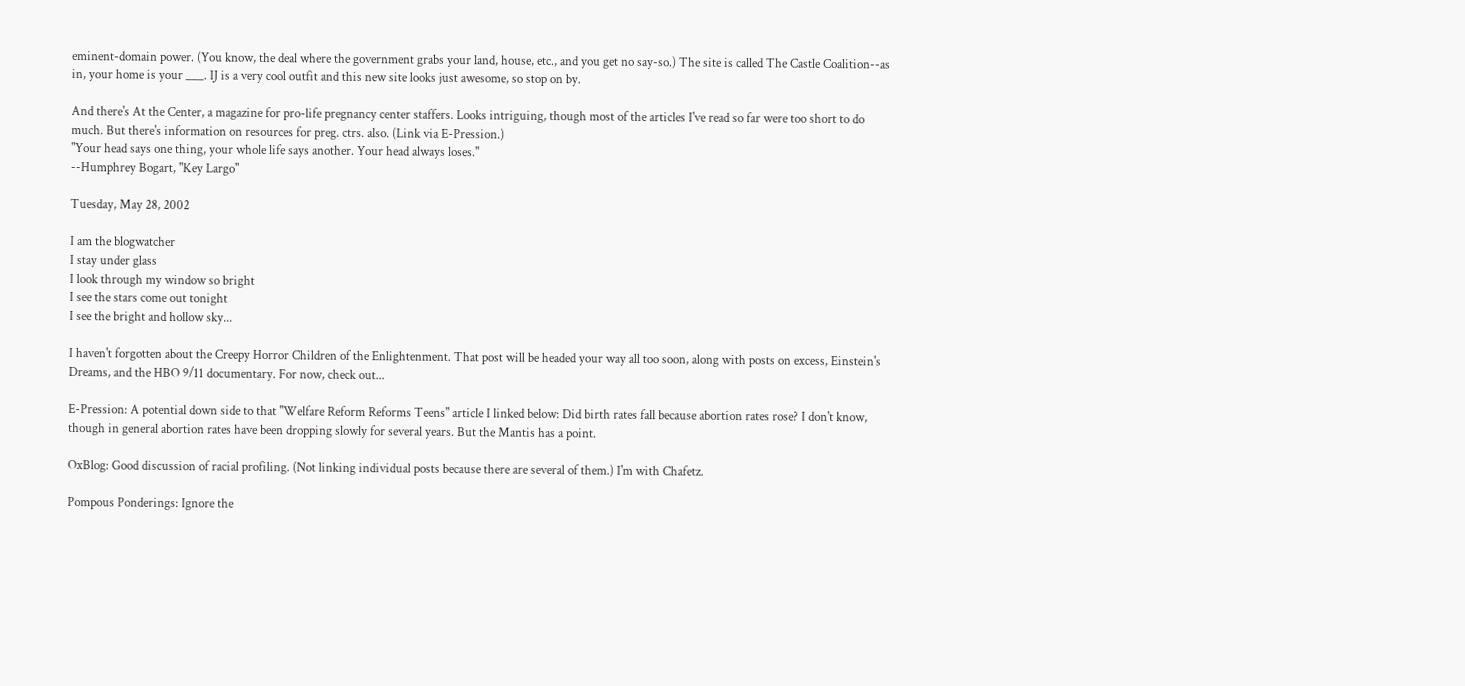eminent-domain power. (You know, the deal where the government grabs your land, house, etc., and you get no say-so.) The site is called The Castle Coalition--as in, your home is your ___. IJ is a very cool outfit and this new site looks just awesome, so stop on by.

And there's At the Center, a magazine for pro-life pregnancy center staffers. Looks intriguing, though most of the articles I've read so far were too short to do much. But there's information on resources for preg. ctrs. also. (Link via E-Pression.)
"Your head says one thing, your whole life says another. Your head always loses."
--Humphrey Bogart, "Key Largo"

Tuesday, May 28, 2002

I am the blogwatcher
I stay under glass
I look through my window so bright
I see the stars come out tonight
I see the bright and hollow sky...

I haven't forgotten about the Creepy Horror Children of the Enlightenment. That post will be headed your way all too soon, along with posts on excess, Einstein's Dreams, and the HBO 9/11 documentary. For now, check out...

E-Pression: A potential down side to that "Welfare Reform Reforms Teens" article I linked below: Did birth rates fall because abortion rates rose? I don't know, though in general abortion rates have been dropping slowly for several years. But the Mantis has a point.

OxBlog: Good discussion of racial profiling. (Not linking individual posts because there are several of them.) I'm with Chafetz.

Pompous Ponderings: Ignore the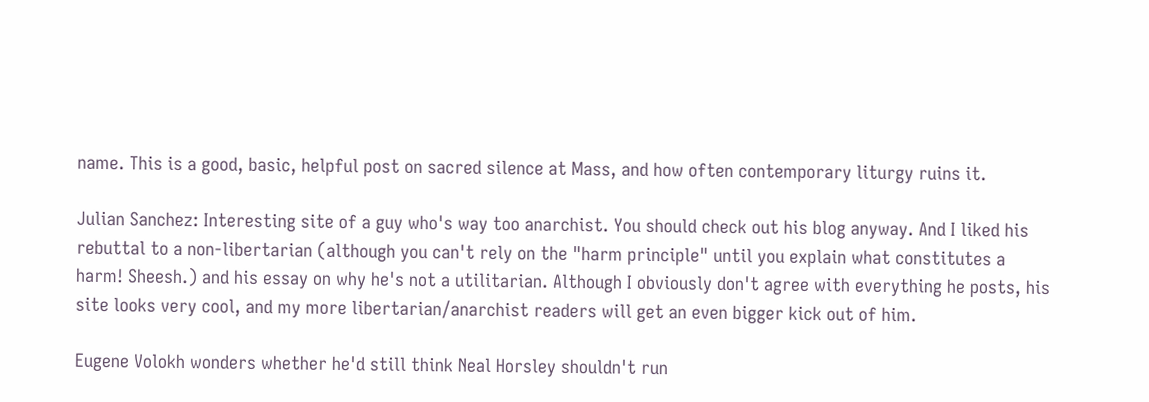name. This is a good, basic, helpful post on sacred silence at Mass, and how often contemporary liturgy ruins it.

Julian Sanchez: Interesting site of a guy who's way too anarchist. You should check out his blog anyway. And I liked his rebuttal to a non-libertarian (although you can't rely on the "harm principle" until you explain what constitutes a harm! Sheesh.) and his essay on why he's not a utilitarian. Although I obviously don't agree with everything he posts, his site looks very cool, and my more libertarian/anarchist readers will get an even bigger kick out of him.

Eugene Volokh wonders whether he'd still think Neal Horsley shouldn't run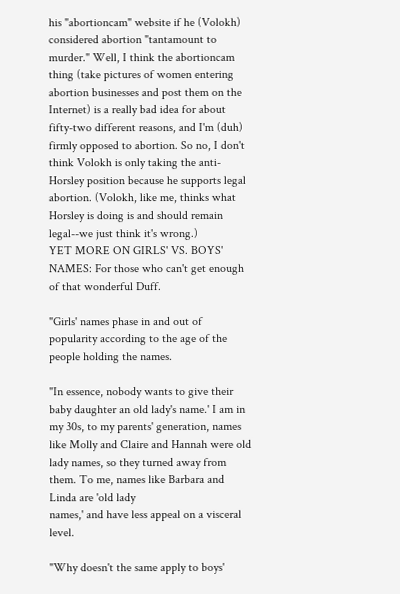his "abortioncam" website if he (Volokh) considered abortion "tantamount to murder." Well, I think the abortioncam thing (take pictures of women entering abortion businesses and post them on the Internet) is a really bad idea for about fifty-two different reasons, and I'm (duh) firmly opposed to abortion. So no, I don't think Volokh is only taking the anti-Horsley position because he supports legal abortion. (Volokh, like me, thinks what Horsley is doing is and should remain legal--we just think it's wrong.)
YET MORE ON GIRLS' VS. BOYS' NAMES: For those who can't get enough of that wonderful Duff.

"Girls' names phase in and out of popularity according to the age of the people holding the names.

"In essence, nobody wants to give their baby daughter an old lady's name.' I am in my 30s, to my parents' generation, names like Molly and Claire and Hannah were old lady names, so they turned away from them. To me, names like Barbara and Linda are 'old lady
names,' and have less appeal on a visceral level.

"Why doesn't the same apply to boys'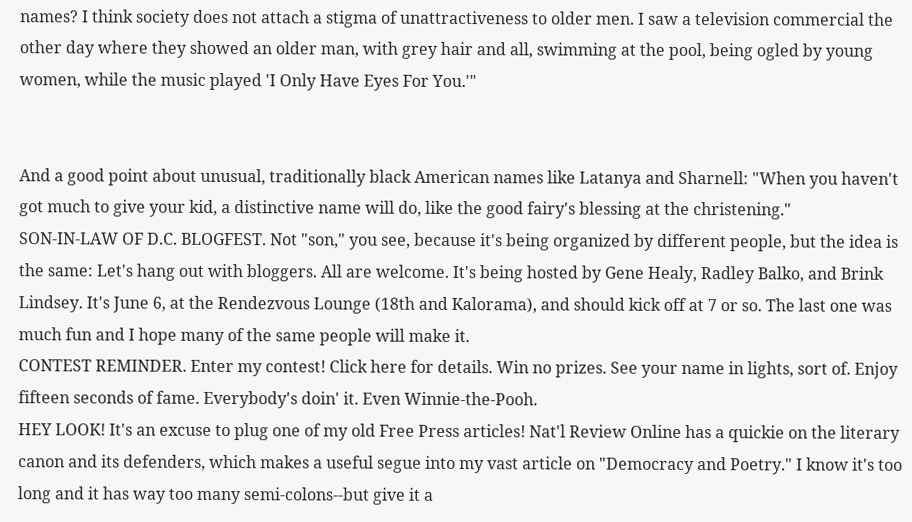names? I think society does not attach a stigma of unattractiveness to older men. I saw a television commercial the other day where they showed an older man, with grey hair and all, swimming at the pool, being ogled by young women, while the music played 'I Only Have Eyes For You.'"


And a good point about unusual, traditionally black American names like Latanya and Sharnell: "When you haven't got much to give your kid, a distinctive name will do, like the good fairy's blessing at the christening."
SON-IN-LAW OF D.C. BLOGFEST. Not "son," you see, because it's being organized by different people, but the idea is the same: Let's hang out with bloggers. All are welcome. It's being hosted by Gene Healy, Radley Balko, and Brink Lindsey. It's June 6, at the Rendezvous Lounge (18th and Kalorama), and should kick off at 7 or so. The last one was much fun and I hope many of the same people will make it.
CONTEST REMINDER. Enter my contest! Click here for details. Win no prizes. See your name in lights, sort of. Enjoy fifteen seconds of fame. Everybody's doin' it. Even Winnie-the-Pooh.
HEY LOOK! It's an excuse to plug one of my old Free Press articles! Nat'l Review Online has a quickie on the literary canon and its defenders, which makes a useful segue into my vast article on "Democracy and Poetry." I know it's too long and it has way too many semi-colons--but give it a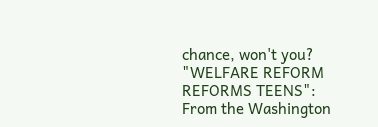chance, won't you?
"WELFARE REFORM REFORMS TEENS": From the Washington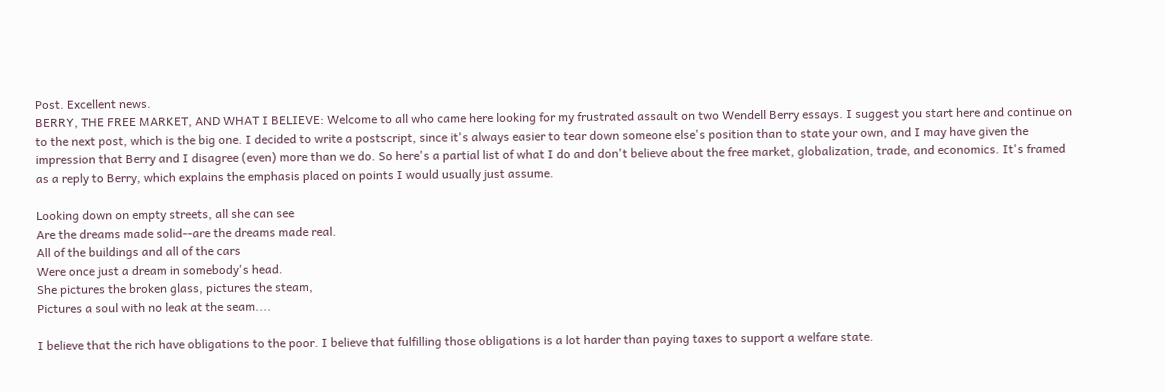Post. Excellent news.
BERRY, THE FREE MARKET, AND WHAT I BELIEVE: Welcome to all who came here looking for my frustrated assault on two Wendell Berry essays. I suggest you start here and continue on to the next post, which is the big one. I decided to write a postscript, since it's always easier to tear down someone else's position than to state your own, and I may have given the impression that Berry and I disagree (even) more than we do. So here's a partial list of what I do and don't believe about the free market, globalization, trade, and economics. It's framed as a reply to Berry, which explains the emphasis placed on points I would usually just assume.

Looking down on empty streets, all she can see
Are the dreams made solid--are the dreams made real.
All of the buildings and all of the cars
Were once just a dream in somebody's head.
She pictures the broken glass, pictures the steam,
Pictures a soul with no leak at the seam....

I believe that the rich have obligations to the poor. I believe that fulfilling those obligations is a lot harder than paying taxes to support a welfare state.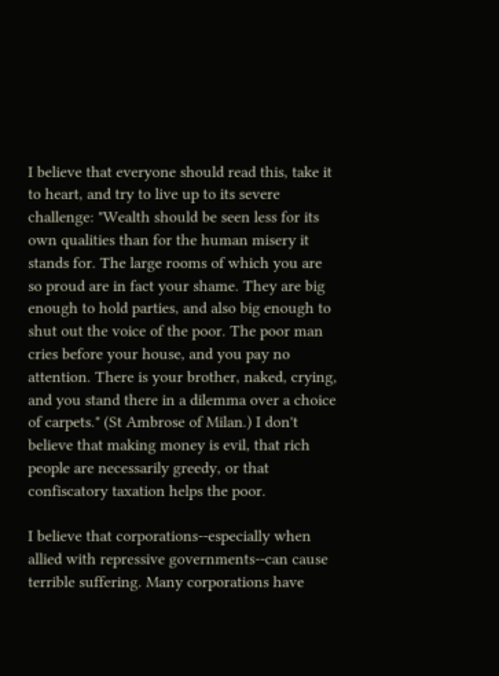I believe that everyone should read this, take it to heart, and try to live up to its severe challenge: "Wealth should be seen less for its own qualities than for the human misery it stands for. The large rooms of which you are so proud are in fact your shame. They are big enough to hold parties, and also big enough to shut out the voice of the poor. The poor man cries before your house, and you pay no attention. There is your brother, naked, crying, and you stand there in a dilemma over a choice of carpets." (St Ambrose of Milan.) I don't believe that making money is evil, that rich people are necessarily greedy, or that confiscatory taxation helps the poor.

I believe that corporations--especially when allied with repressive governments--can cause terrible suffering. Many corporations have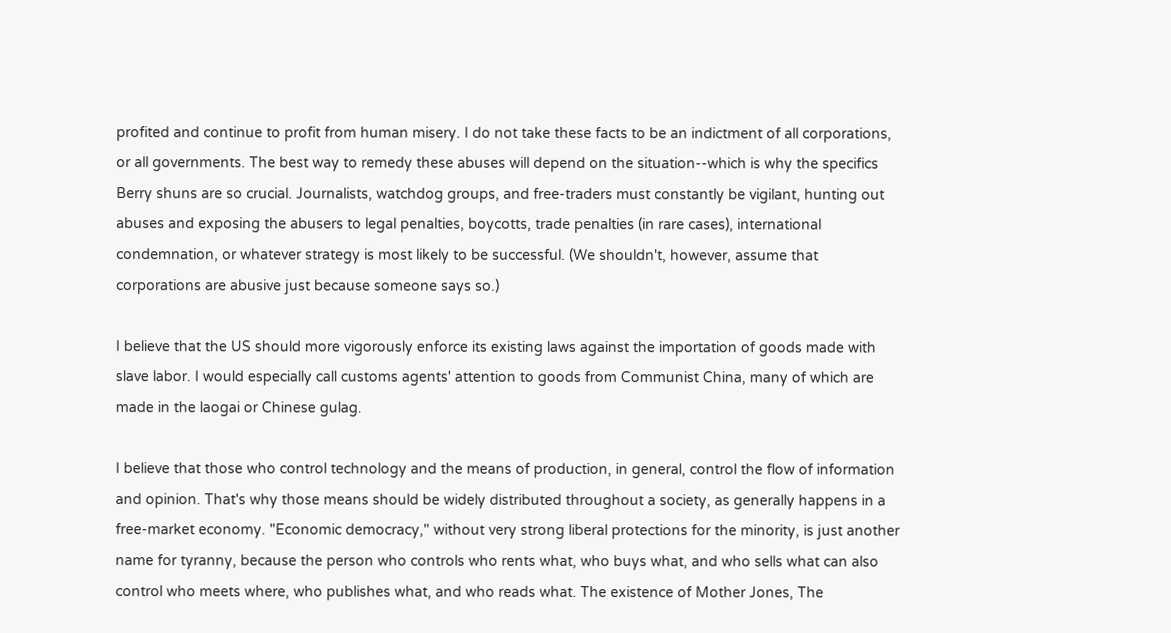profited and continue to profit from human misery. I do not take these facts to be an indictment of all corporations, or all governments. The best way to remedy these abuses will depend on the situation--which is why the specifics Berry shuns are so crucial. Journalists, watchdog groups, and free-traders must constantly be vigilant, hunting out abuses and exposing the abusers to legal penalties, boycotts, trade penalties (in rare cases), international condemnation, or whatever strategy is most likely to be successful. (We shouldn't, however, assume that corporations are abusive just because someone says so.)

I believe that the US should more vigorously enforce its existing laws against the importation of goods made with slave labor. I would especially call customs agents' attention to goods from Communist China, many of which are made in the laogai or Chinese gulag.

I believe that those who control technology and the means of production, in general, control the flow of information and opinion. That's why those means should be widely distributed throughout a society, as generally happens in a free-market economy. "Economic democracy," without very strong liberal protections for the minority, is just another name for tyranny, because the person who controls who rents what, who buys what, and who sells what can also control who meets where, who publishes what, and who reads what. The existence of Mother Jones, The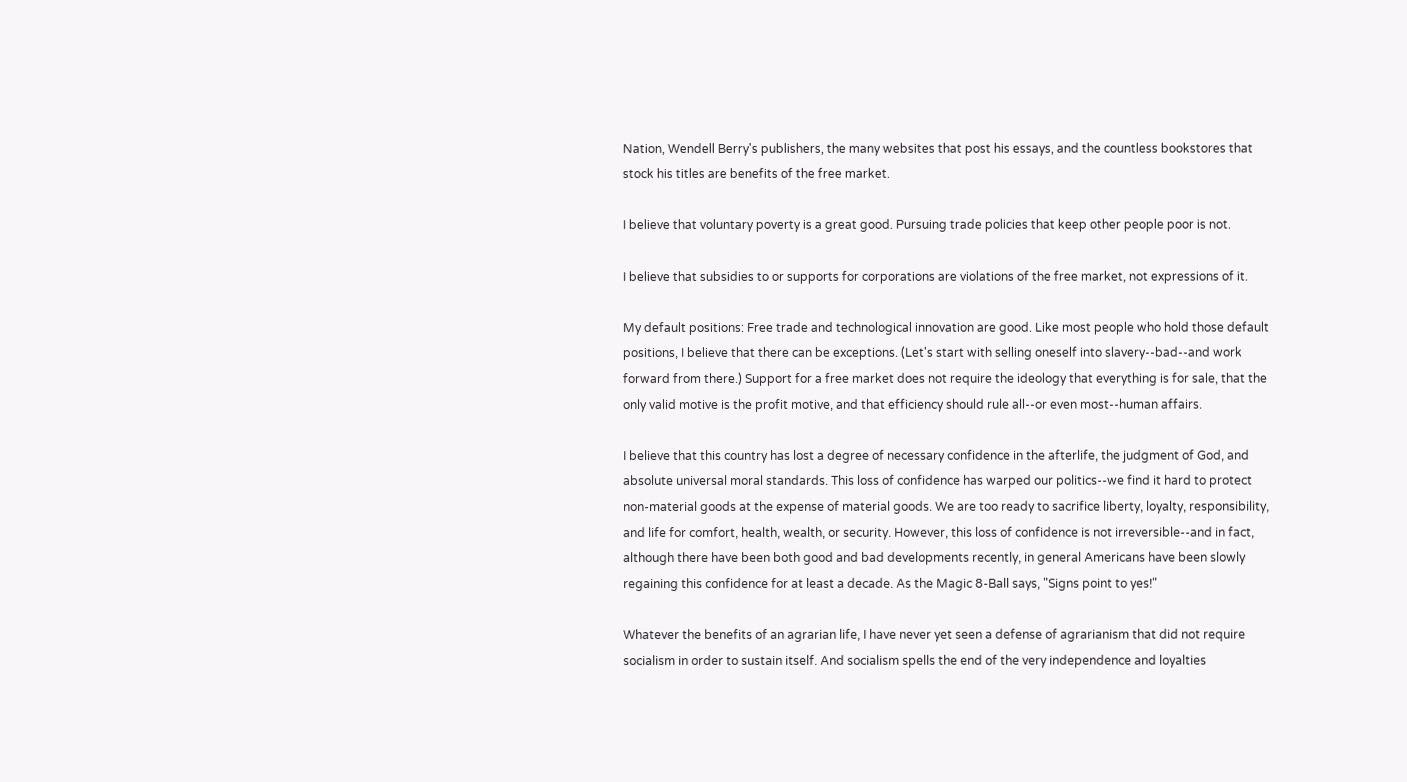Nation, Wendell Berry's publishers, the many websites that post his essays, and the countless bookstores that stock his titles are benefits of the free market.

I believe that voluntary poverty is a great good. Pursuing trade policies that keep other people poor is not.

I believe that subsidies to or supports for corporations are violations of the free market, not expressions of it.

My default positions: Free trade and technological innovation are good. Like most people who hold those default positions, I believe that there can be exceptions. (Let's start with selling oneself into slavery--bad--and work forward from there.) Support for a free market does not require the ideology that everything is for sale, that the only valid motive is the profit motive, and that efficiency should rule all--or even most--human affairs.

I believe that this country has lost a degree of necessary confidence in the afterlife, the judgment of God, and absolute universal moral standards. This loss of confidence has warped our politics--we find it hard to protect non-material goods at the expense of material goods. We are too ready to sacrifice liberty, loyalty, responsibility, and life for comfort, health, wealth, or security. However, this loss of confidence is not irreversible--and in fact, although there have been both good and bad developments recently, in general Americans have been slowly regaining this confidence for at least a decade. As the Magic 8-Ball says, "Signs point to yes!"

Whatever the benefits of an agrarian life, I have never yet seen a defense of agrarianism that did not require socialism in order to sustain itself. And socialism spells the end of the very independence and loyalties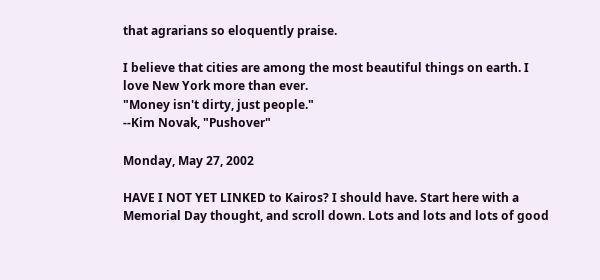that agrarians so eloquently praise.

I believe that cities are among the most beautiful things on earth. I love New York more than ever.
"Money isn't dirty, just people."
--Kim Novak, "Pushover"

Monday, May 27, 2002

HAVE I NOT YET LINKED to Kairos? I should have. Start here with a Memorial Day thought, and scroll down. Lots and lots and lots of good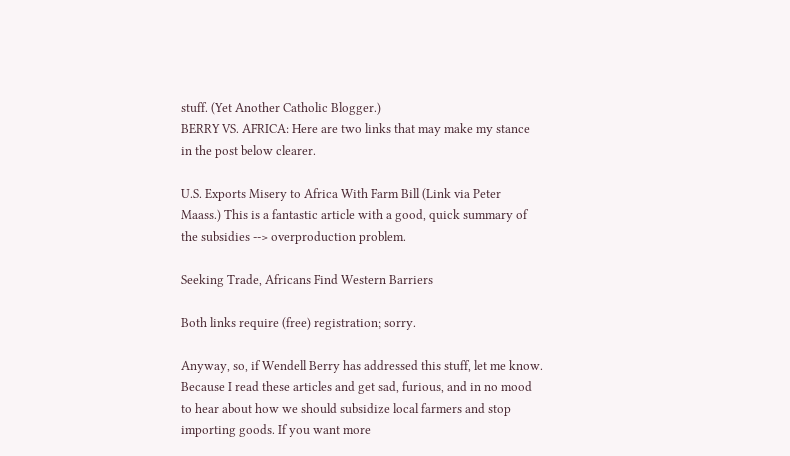stuff. (Yet Another Catholic Blogger.)
BERRY VS. AFRICA: Here are two links that may make my stance in the post below clearer.

U.S. Exports Misery to Africa With Farm Bill (Link via Peter Maass.) This is a fantastic article with a good, quick summary of the subsidies --> overproduction problem.

Seeking Trade, Africans Find Western Barriers

Both links require (free) registration; sorry.

Anyway, so, if Wendell Berry has addressed this stuff, let me know. Because I read these articles and get sad, furious, and in no mood to hear about how we should subsidize local farmers and stop importing goods. If you want more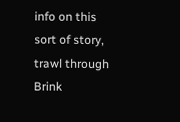info on this sort of story, trawl through Brink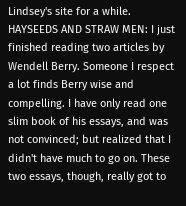Lindsey's site for a while.
HAYSEEDS AND STRAW MEN: I just finished reading two articles by Wendell Berry. Someone I respect a lot finds Berry wise and compelling. I have only read one slim book of his essays, and was not convinced; but realized that I didn't have much to go on. These two essays, though, really got to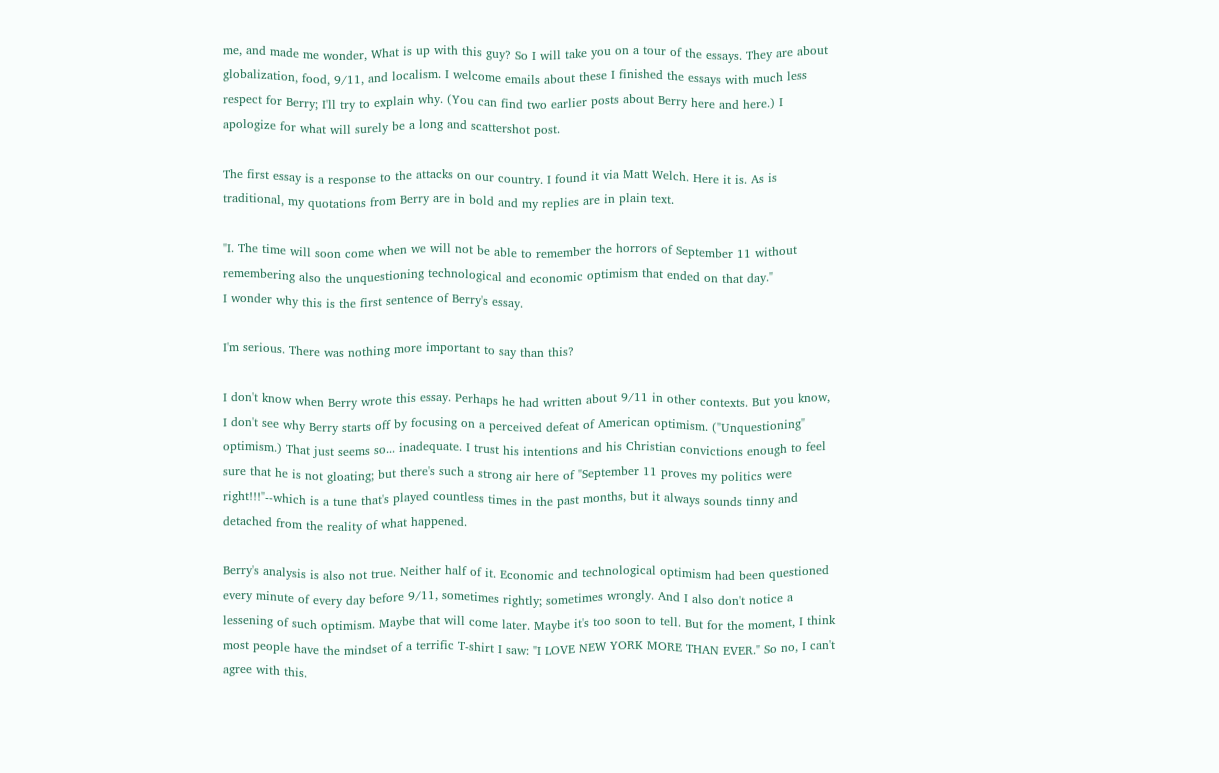me, and made me wonder, What is up with this guy? So I will take you on a tour of the essays. They are about globalization, food, 9/11, and localism. I welcome emails about these I finished the essays with much less respect for Berry; I'll try to explain why. (You can find two earlier posts about Berry here and here.) I apologize for what will surely be a long and scattershot post.

The first essay is a response to the attacks on our country. I found it via Matt Welch. Here it is. As is traditional, my quotations from Berry are in bold and my replies are in plain text.

"I. The time will soon come when we will not be able to remember the horrors of September 11 without remembering also the unquestioning technological and economic optimism that ended on that day."
I wonder why this is the first sentence of Berry's essay.

I'm serious. There was nothing more important to say than this?

I don't know when Berry wrote this essay. Perhaps he had written about 9/11 in other contexts. But you know, I don't see why Berry starts off by focusing on a perceived defeat of American optimism. ("Unquestioning" optimism.) That just seems so... inadequate. I trust his intentions and his Christian convictions enough to feel sure that he is not gloating; but there's such a strong air here of "September 11 proves my politics were right!!!"--which is a tune that's played countless times in the past months, but it always sounds tinny and detached from the reality of what happened.

Berry's analysis is also not true. Neither half of it. Economic and technological optimism had been questioned every minute of every day before 9/11, sometimes rightly; sometimes wrongly. And I also don't notice a lessening of such optimism. Maybe that will come later. Maybe it's too soon to tell. But for the moment, I think most people have the mindset of a terrific T-shirt I saw: "I LOVE NEW YORK MORE THAN EVER." So no, I can't agree with this.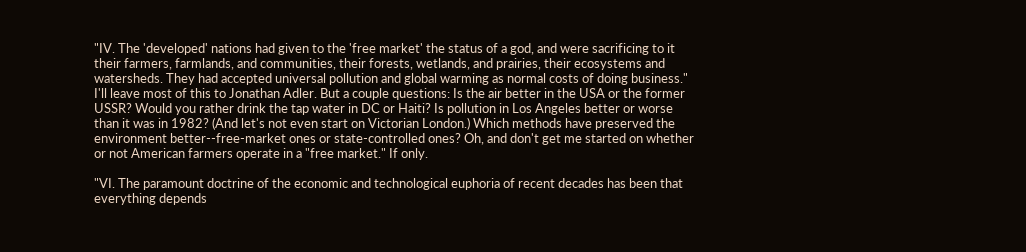"IV. The 'developed' nations had given to the 'free market' the status of a god, and were sacrificing to it their farmers, farmlands, and communities, their forests, wetlands, and prairies, their ecosystems and watersheds. They had accepted universal pollution and global warming as normal costs of doing business."
I'll leave most of this to Jonathan Adler. But a couple questions: Is the air better in the USA or the former USSR? Would you rather drink the tap water in DC or Haiti? Is pollution in Los Angeles better or worse than it was in 1982? (And let's not even start on Victorian London.) Which methods have preserved the environment better--free-market ones or state-controlled ones? Oh, and don't get me started on whether or not American farmers operate in a "free market." If only.

"VI. The paramount doctrine of the economic and technological euphoria of recent decades has been that everything depends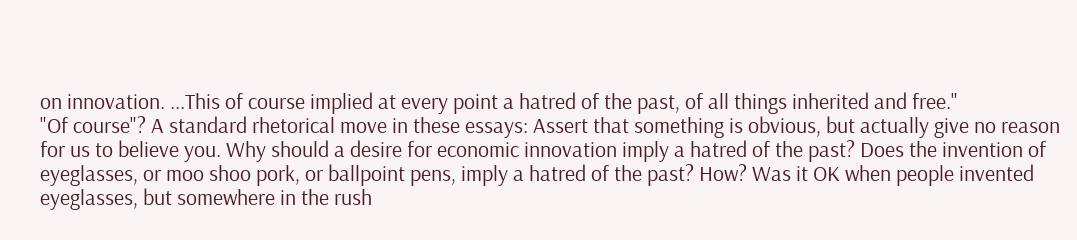on innovation. ...This of course implied at every point a hatred of the past, of all things inherited and free."
"Of course"? A standard rhetorical move in these essays: Assert that something is obvious, but actually give no reason for us to believe you. Why should a desire for economic innovation imply a hatred of the past? Does the invention of eyeglasses, or moo shoo pork, or ballpoint pens, imply a hatred of the past? How? Was it OK when people invented eyeglasses, but somewhere in the rush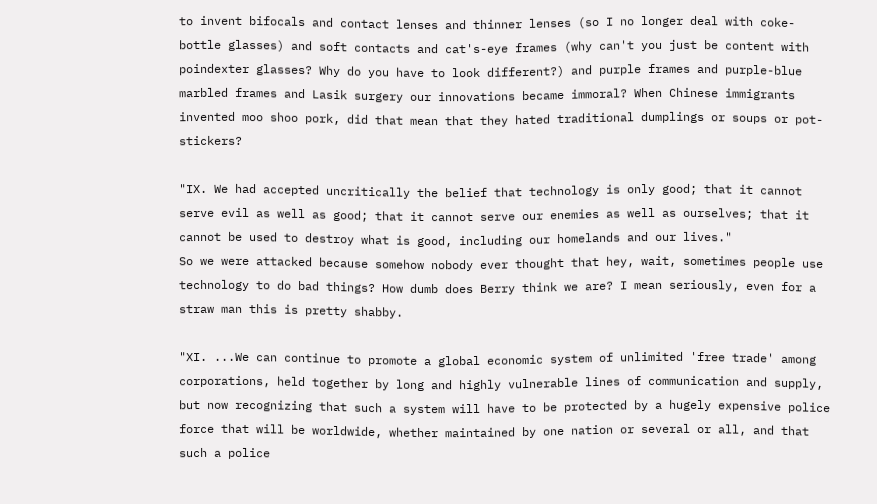to invent bifocals and contact lenses and thinner lenses (so I no longer deal with coke-bottle glasses) and soft contacts and cat's-eye frames (why can't you just be content with poindexter glasses? Why do you have to look different?) and purple frames and purple-blue marbled frames and Lasik surgery our innovations became immoral? When Chinese immigrants invented moo shoo pork, did that mean that they hated traditional dumplings or soups or pot-stickers?

"IX. We had accepted uncritically the belief that technology is only good; that it cannot serve evil as well as good; that it cannot serve our enemies as well as ourselves; that it cannot be used to destroy what is good, including our homelands and our lives."
So we were attacked because somehow nobody ever thought that hey, wait, sometimes people use technology to do bad things? How dumb does Berry think we are? I mean seriously, even for a straw man this is pretty shabby.

"XI. ...We can continue to promote a global economic system of unlimited 'free trade' among corporations, held together by long and highly vulnerable lines of communication and supply, but now recognizing that such a system will have to be protected by a hugely expensive police force that will be worldwide, whether maintained by one nation or several or all, and that such a police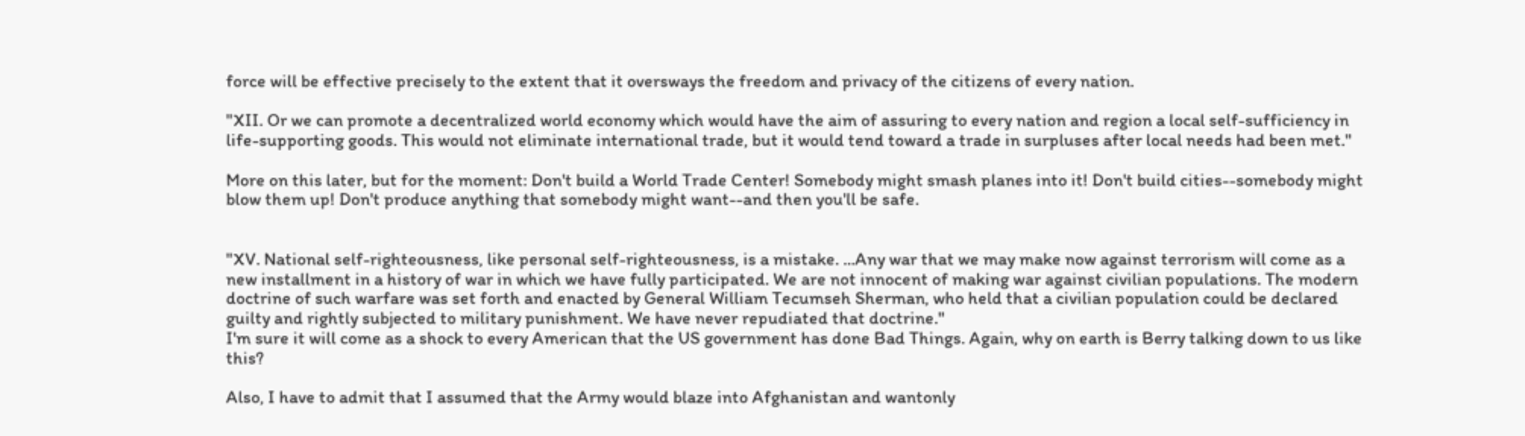force will be effective precisely to the extent that it oversways the freedom and privacy of the citizens of every nation.

"XII. Or we can promote a decentralized world economy which would have the aim of assuring to every nation and region a local self-sufficiency in life-supporting goods. This would not eliminate international trade, but it would tend toward a trade in surpluses after local needs had been met."

More on this later, but for the moment: Don't build a World Trade Center! Somebody might smash planes into it! Don't build cities--somebody might blow them up! Don't produce anything that somebody might want--and then you'll be safe.


"XV. National self-righteousness, like personal self-righteousness, is a mistake. ...Any war that we may make now against terrorism will come as a new installment in a history of war in which we have fully participated. We are not innocent of making war against civilian populations. The modern doctrine of such warfare was set forth and enacted by General William Tecumseh Sherman, who held that a civilian population could be declared guilty and rightly subjected to military punishment. We have never repudiated that doctrine."
I'm sure it will come as a shock to every American that the US government has done Bad Things. Again, why on earth is Berry talking down to us like this?

Also, I have to admit that I assumed that the Army would blaze into Afghanistan and wantonly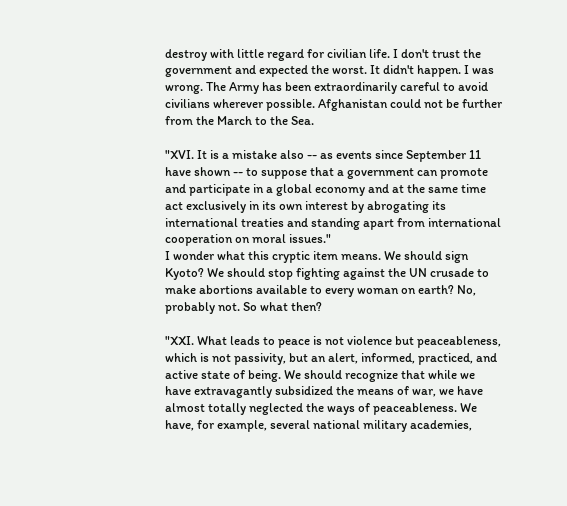destroy with little regard for civilian life. I don't trust the government and expected the worst. It didn't happen. I was wrong. The Army has been extraordinarily careful to avoid civilians wherever possible. Afghanistan could not be further from the March to the Sea.

"XVI. It is a mistake also -- as events since September 11 have shown -- to suppose that a government can promote and participate in a global economy and at the same time act exclusively in its own interest by abrogating its international treaties and standing apart from international cooperation on moral issues."
I wonder what this cryptic item means. We should sign Kyoto? We should stop fighting against the UN crusade to make abortions available to every woman on earth? No, probably not. So what then?

"XXI. What leads to peace is not violence but peaceableness, which is not passivity, but an alert, informed, practiced, and active state of being. We should recognize that while we have extravagantly subsidized the means of war, we have almost totally neglected the ways of peaceableness. We have, for example, several national military academies,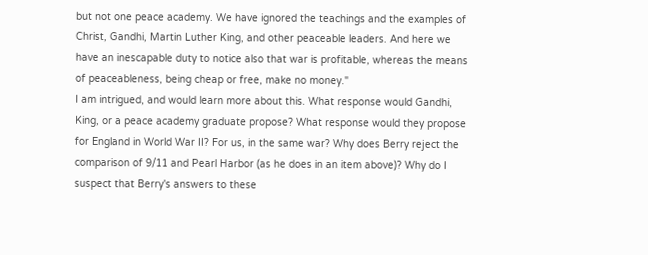but not one peace academy. We have ignored the teachings and the examples of Christ, Gandhi, Martin Luther King, and other peaceable leaders. And here we have an inescapable duty to notice also that war is profitable, whereas the means of peaceableness, being cheap or free, make no money."
I am intrigued, and would learn more about this. What response would Gandhi, King, or a peace academy graduate propose? What response would they propose for England in World War II? For us, in the same war? Why does Berry reject the comparison of 9/11 and Pearl Harbor (as he does in an item above)? Why do I suspect that Berry's answers to these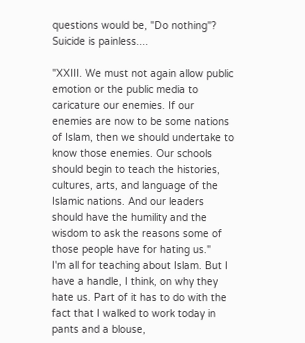questions would be, "Do nothing"? Suicide is painless....

"XXIII. We must not again allow public emotion or the public media to caricature our enemies. If our enemies are now to be some nations of Islam, then we should undertake to know those enemies. Our schools should begin to teach the histories, cultures, arts, and language of the Islamic nations. And our leaders should have the humility and the wisdom to ask the reasons some of those people have for hating us."
I'm all for teaching about Islam. But I have a handle, I think, on why they hate us. Part of it has to do with the fact that I walked to work today in pants and a blouse,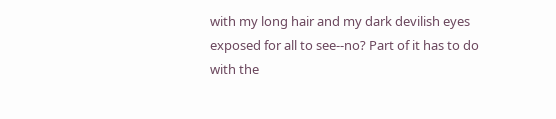with my long hair and my dark devilish eyes exposed for all to see--no? Part of it has to do with the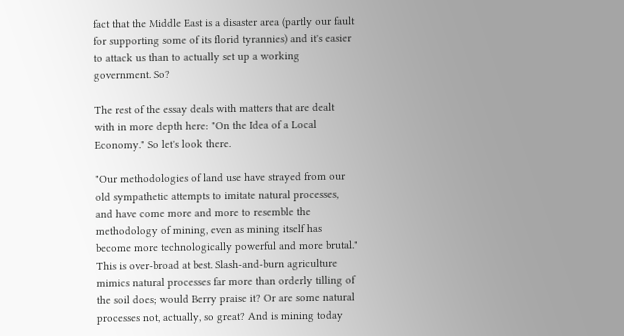fact that the Middle East is a disaster area (partly our fault for supporting some of its florid tyrannies) and it's easier to attack us than to actually set up a working government. So?

The rest of the essay deals with matters that are dealt with in more depth here: "On the Idea of a Local Economy." So let's look there.

"Our methodologies of land use have strayed from our old sympathetic attempts to imitate natural processes, and have come more and more to resemble the methodology of mining, even as mining itself has become more technologically powerful and more brutal."
This is over-broad at best. Slash-and-burn agriculture mimics natural processes far more than orderly tilling of the soil does; would Berry praise it? Or are some natural processes not, actually, so great? And is mining today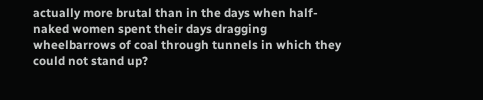actually more brutal than in the days when half-naked women spent their days dragging wheelbarrows of coal through tunnels in which they could not stand up?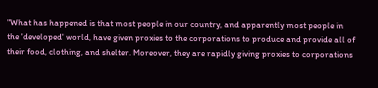"What has happened is that most people in our country, and apparently most people in the 'developed' world, have given proxies to the corporations to produce and provide all of their food, clothing, and shelter. Moreover, they are rapidly giving proxies to corporations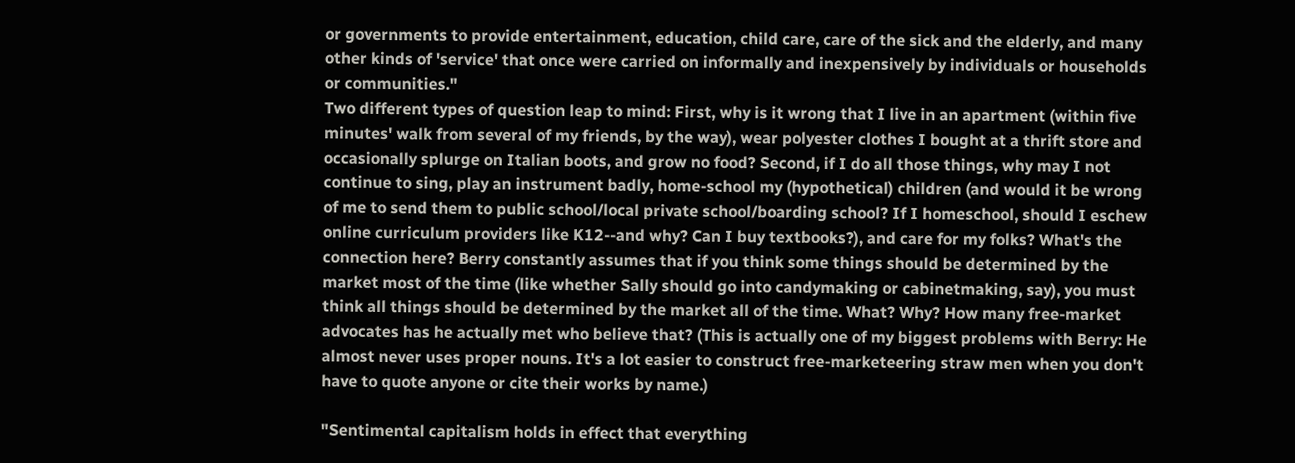or governments to provide entertainment, education, child care, care of the sick and the elderly, and many other kinds of 'service' that once were carried on informally and inexpensively by individuals or households or communities."
Two different types of question leap to mind: First, why is it wrong that I live in an apartment (within five minutes' walk from several of my friends, by the way), wear polyester clothes I bought at a thrift store and occasionally splurge on Italian boots, and grow no food? Second, if I do all those things, why may I not continue to sing, play an instrument badly, home-school my (hypothetical) children (and would it be wrong of me to send them to public school/local private school/boarding school? If I homeschool, should I eschew online curriculum providers like K12--and why? Can I buy textbooks?), and care for my folks? What's the connection here? Berry constantly assumes that if you think some things should be determined by the market most of the time (like whether Sally should go into candymaking or cabinetmaking, say), you must think all things should be determined by the market all of the time. What? Why? How many free-market advocates has he actually met who believe that? (This is actually one of my biggest problems with Berry: He almost never uses proper nouns. It's a lot easier to construct free-marketeering straw men when you don't have to quote anyone or cite their works by name.)

"Sentimental capitalism holds in effect that everything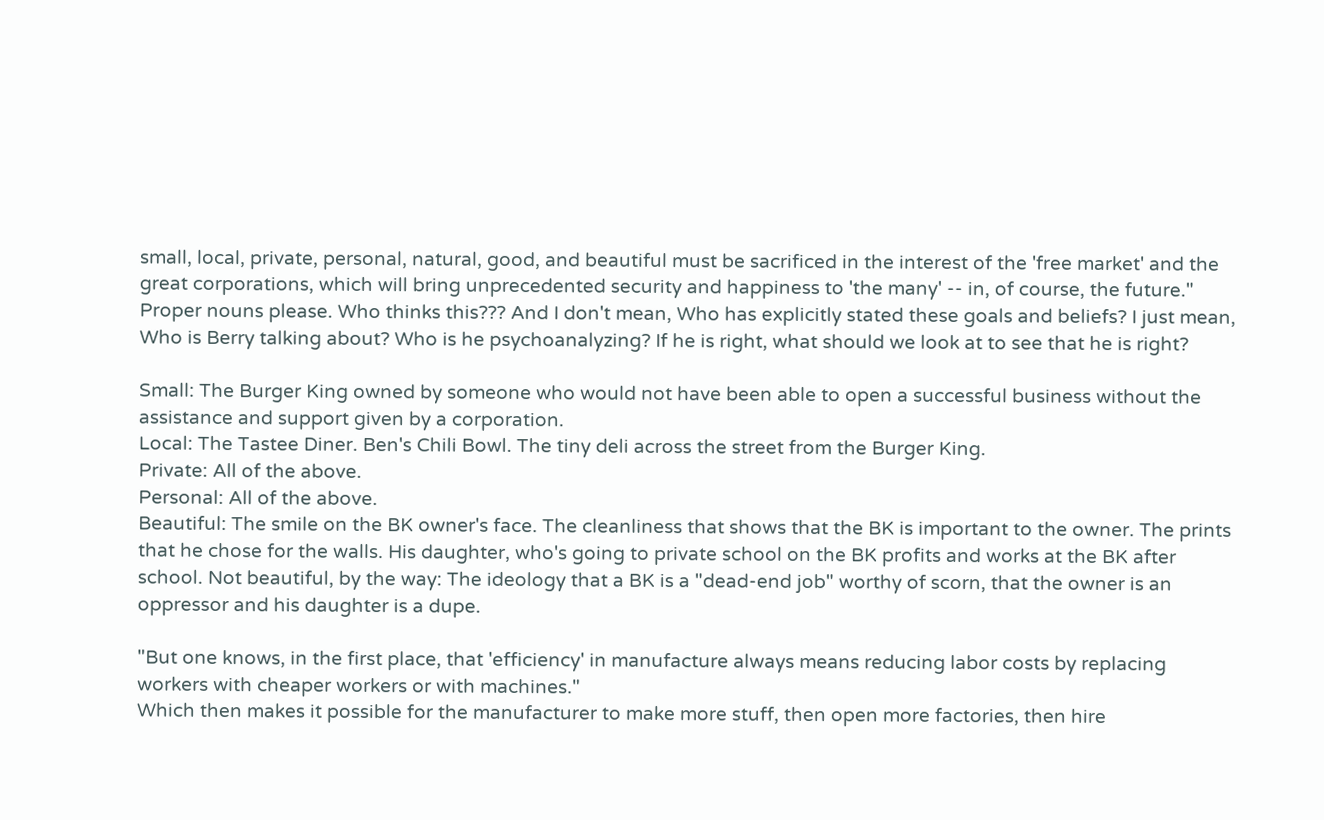small, local, private, personal, natural, good, and beautiful must be sacrificed in the interest of the 'free market' and the great corporations, which will bring unprecedented security and happiness to 'the many' -- in, of course, the future."
Proper nouns please. Who thinks this??? And I don't mean, Who has explicitly stated these goals and beliefs? I just mean, Who is Berry talking about? Who is he psychoanalyzing? If he is right, what should we look at to see that he is right?

Small: The Burger King owned by someone who would not have been able to open a successful business without the assistance and support given by a corporation.
Local: The Tastee Diner. Ben's Chili Bowl. The tiny deli across the street from the Burger King.
Private: All of the above.
Personal: All of the above.
Beautiful: The smile on the BK owner's face. The cleanliness that shows that the BK is important to the owner. The prints that he chose for the walls. His daughter, who's going to private school on the BK profits and works at the BK after school. Not beautiful, by the way: The ideology that a BK is a "dead-end job" worthy of scorn, that the owner is an oppressor and his daughter is a dupe.

"But one knows, in the first place, that 'efficiency' in manufacture always means reducing labor costs by replacing workers with cheaper workers or with machines."
Which then makes it possible for the manufacturer to make more stuff, then open more factories, then hire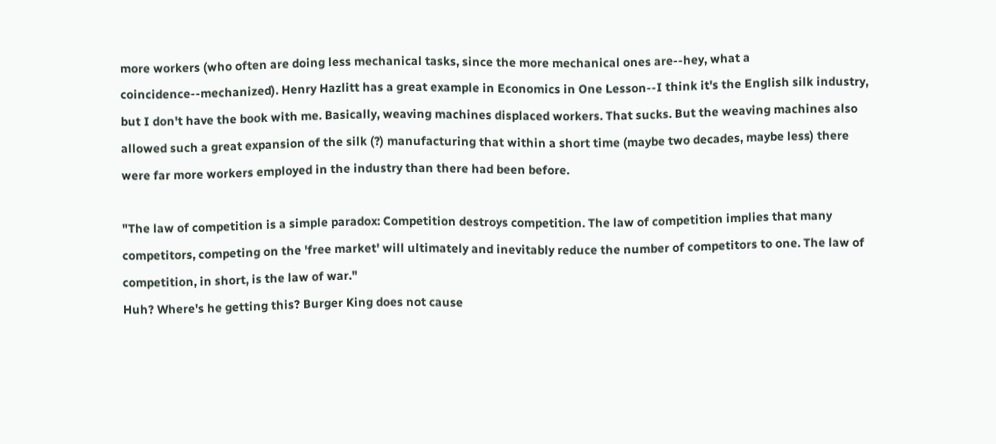more workers (who often are doing less mechanical tasks, since the more mechanical ones are--hey, what a coincidence--mechanized). Henry Hazlitt has a great example in Economics in One Lesson--I think it's the English silk industry, but I don't have the book with me. Basically, weaving machines displaced workers. That sucks. But the weaving machines also allowed such a great expansion of the silk (?) manufacturing that within a short time (maybe two decades, maybe less) there were far more workers employed in the industry than there had been before.

"The law of competition is a simple paradox: Competition destroys competition. The law of competition implies that many competitors, competing on the 'free market' will ultimately and inevitably reduce the number of competitors to one. The law of competition, in short, is the law of war."
Huh? Where's he getting this? Burger King does not cause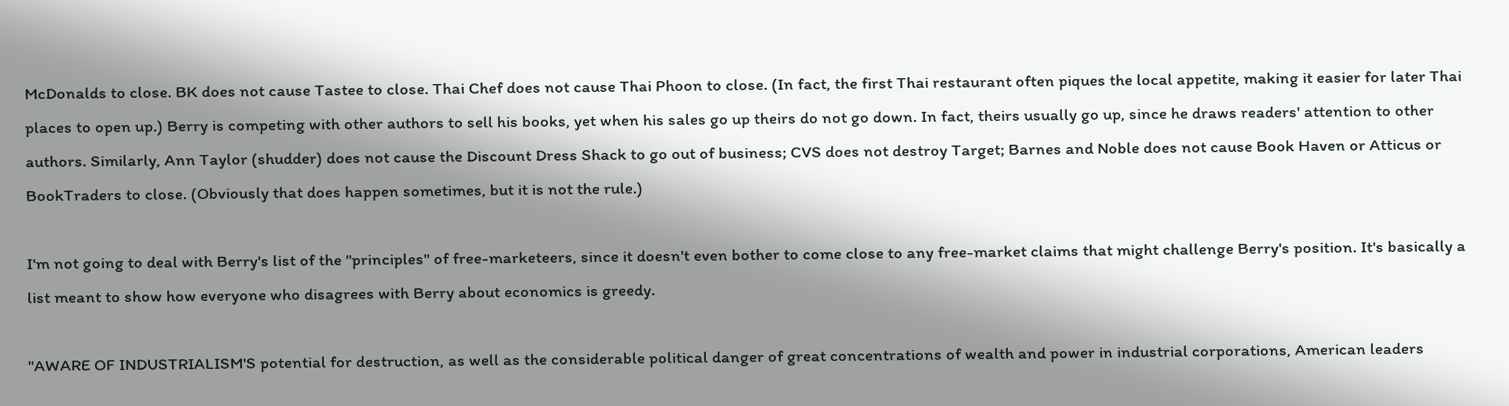McDonalds to close. BK does not cause Tastee to close. Thai Chef does not cause Thai Phoon to close. (In fact, the first Thai restaurant often piques the local appetite, making it easier for later Thai places to open up.) Berry is competing with other authors to sell his books, yet when his sales go up theirs do not go down. In fact, theirs usually go up, since he draws readers' attention to other authors. Similarly, Ann Taylor (shudder) does not cause the Discount Dress Shack to go out of business; CVS does not destroy Target; Barnes and Noble does not cause Book Haven or Atticus or BookTraders to close. (Obviously that does happen sometimes, but it is not the rule.)

I'm not going to deal with Berry's list of the "principles" of free-marketeers, since it doesn't even bother to come close to any free-market claims that might challenge Berry's position. It's basically a list meant to show how everyone who disagrees with Berry about economics is greedy.

"AWARE OF INDUSTRIALISM'S potential for destruction, as well as the considerable political danger of great concentrations of wealth and power in industrial corporations, American leaders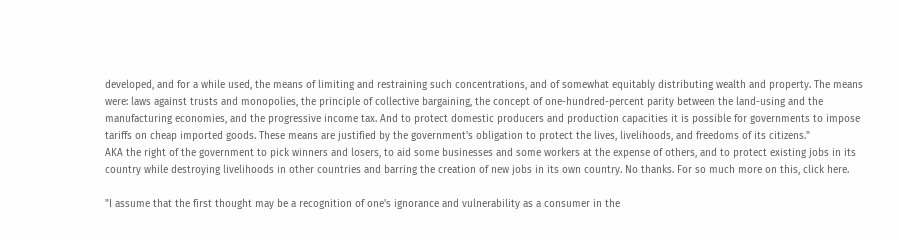developed, and for a while used, the means of limiting and restraining such concentrations, and of somewhat equitably distributing wealth and property. The means were: laws against trusts and monopolies, the principle of collective bargaining, the concept of one-hundred-percent parity between the land-using and the manufacturing economies, and the progressive income tax. And to protect domestic producers and production capacities it is possible for governments to impose tariffs on cheap imported goods. These means are justified by the government's obligation to protect the lives, livelihoods, and freedoms of its citizens."
AKA the right of the government to pick winners and losers, to aid some businesses and some workers at the expense of others, and to protect existing jobs in its country while destroying livelihoods in other countries and barring the creation of new jobs in its own country. No thanks. For so much more on this, click here.

"I assume that the first thought may be a recognition of one's ignorance and vulnerability as a consumer in the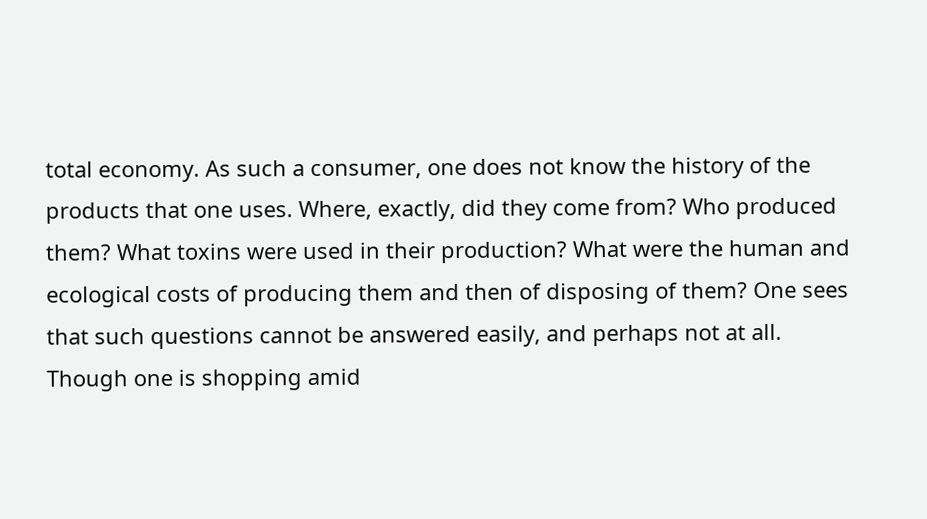total economy. As such a consumer, one does not know the history of the products that one uses. Where, exactly, did they come from? Who produced them? What toxins were used in their production? What were the human and ecological costs of producing them and then of disposing of them? One sees that such questions cannot be answered easily, and perhaps not at all. Though one is shopping amid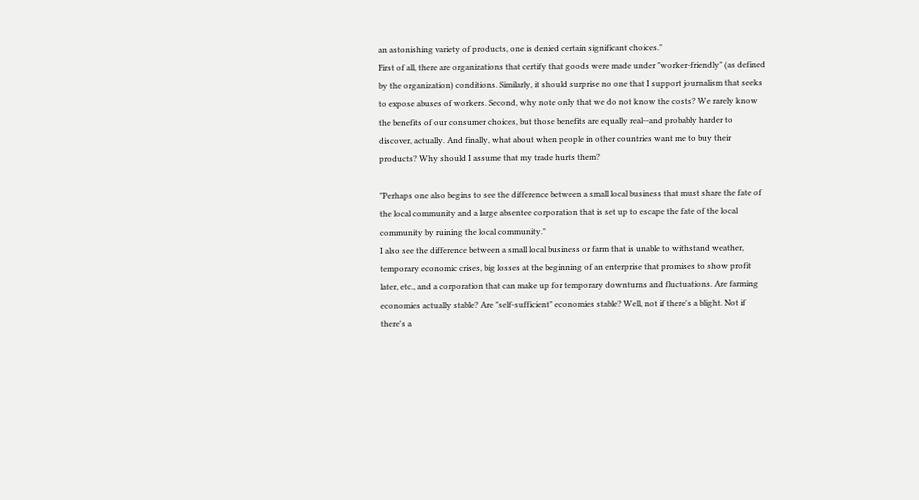an astonishing variety of products, one is denied certain significant choices."
First of all, there are organizations that certify that goods were made under "worker-friendly" (as defined by the organization) conditions. Similarly, it should surprise no one that I support journalism that seeks to expose abuses of workers. Second, why note only that we do not know the costs? We rarely know the benefits of our consumer choices, but those benefits are equally real--and probably harder to discover, actually. And finally, what about when people in other countries want me to buy their products? Why should I assume that my trade hurts them?

"Perhaps one also begins to see the difference between a small local business that must share the fate of the local community and a large absentee corporation that is set up to escape the fate of the local community by ruining the local community."
I also see the difference between a small local business or farm that is unable to withstand weather, temporary economic crises, big losses at the beginning of an enterprise that promises to show profit later, etc., and a corporation that can make up for temporary downturns and fluctuations. Are farming economies actually stable? Are "self-sufficient" economies stable? Well, not if there's a blight. Not if there's a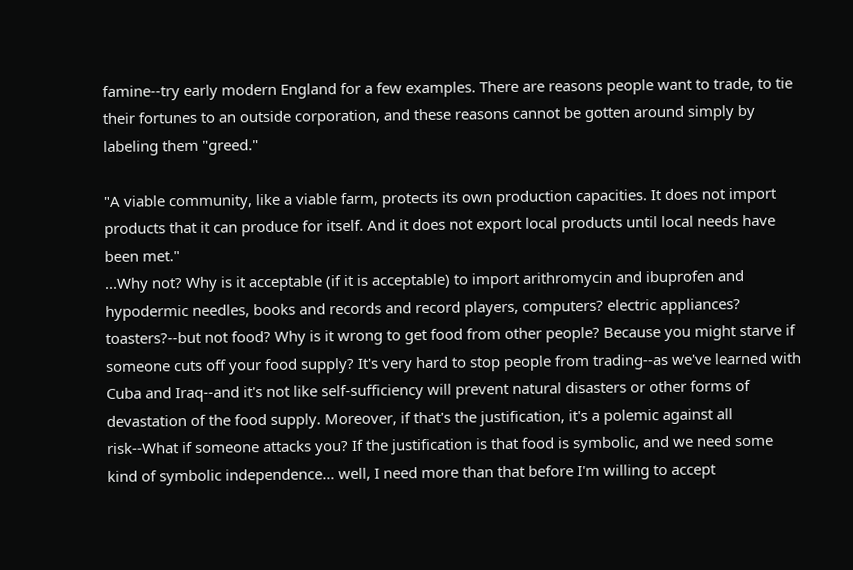famine--try early modern England for a few examples. There are reasons people want to trade, to tie their fortunes to an outside corporation, and these reasons cannot be gotten around simply by labeling them "greed."

"A viable community, like a viable farm, protects its own production capacities. It does not import products that it can produce for itself. And it does not export local products until local needs have been met."
...Why not? Why is it acceptable (if it is acceptable) to import arithromycin and ibuprofen and hypodermic needles, books and records and record players, computers? electric appliances? toasters?--but not food? Why is it wrong to get food from other people? Because you might starve if someone cuts off your food supply? It's very hard to stop people from trading--as we've learned with Cuba and Iraq--and it's not like self-sufficiency will prevent natural disasters or other forms of devastation of the food supply. Moreover, if that's the justification, it's a polemic against all risk--What if someone attacks you? If the justification is that food is symbolic, and we need some kind of symbolic independence... well, I need more than that before I'm willing to accept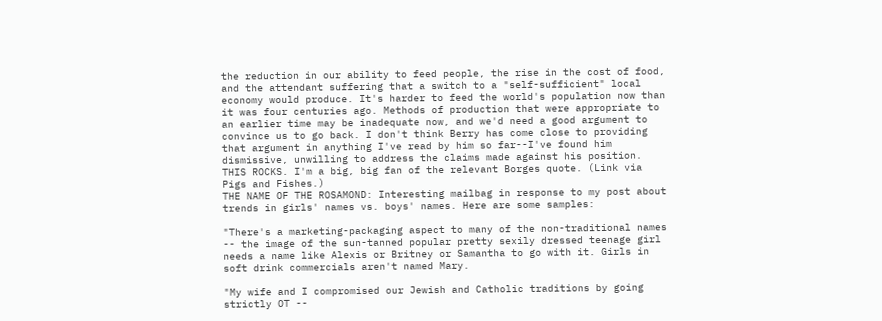the reduction in our ability to feed people, the rise in the cost of food, and the attendant suffering that a switch to a "self-sufficient" local economy would produce. It's harder to feed the world's population now than it was four centuries ago. Methods of production that were appropriate to an earlier time may be inadequate now, and we'd need a good argument to convince us to go back. I don't think Berry has come close to providing that argument in anything I've read by him so far--I've found him dismissive, unwilling to address the claims made against his position.
THIS ROCKS. I'm a big, big fan of the relevant Borges quote. (Link via Pigs and Fishes.)
THE NAME OF THE ROSAMOND: Interesting mailbag in response to my post about trends in girls' names vs. boys' names. Here are some samples:

"There's a marketing-packaging aspect to many of the non-traditional names -- the image of the sun-tanned popular pretty sexily dressed teenage girl needs a name like Alexis or Britney or Samantha to go with it. Girls in soft drink commercials aren't named Mary.

"My wife and I compromised our Jewish and Catholic traditions by going strictly OT --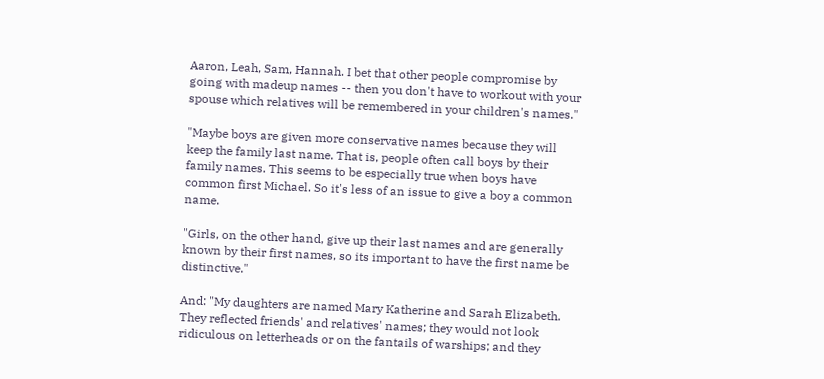Aaron, Leah, Sam, Hannah. I bet that other people compromise by going with madeup names -- then you don't have to workout with your spouse which relatives will be remembered in your children's names."

"Maybe boys are given more conservative names because they will keep the family last name. That is, people often call boys by their family names. This seems to be especially true when boys have common first Michael. So it's less of an issue to give a boy a common name.

"Girls, on the other hand, give up their last names and are generally known by their first names, so its important to have the first name be distinctive."

And: "My daughters are named Mary Katherine and Sarah Elizabeth. They reflected friends' and relatives' names; they would not look ridiculous on letterheads or on the fantails of warships; and they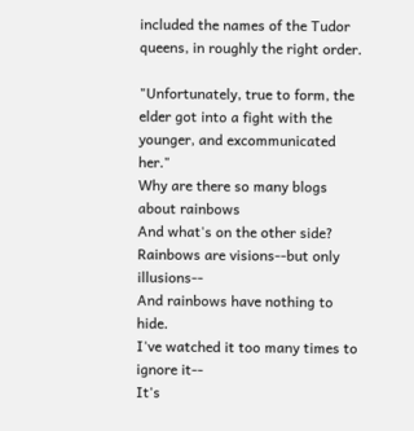included the names of the Tudor queens, in roughly the right order.

"Unfortunately, true to form, the elder got into a fight with the younger, and excommunicated her."
Why are there so many blogs about rainbows
And what's on the other side?
Rainbows are visions--but only illusions--
And rainbows have nothing to hide.
I've watched it too many times to ignore it--
It's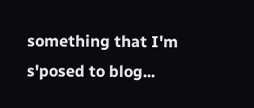something that I'm s'posed to blog...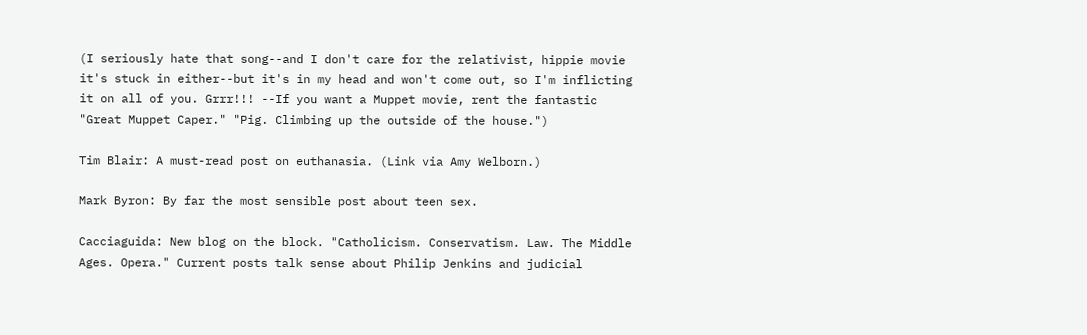(I seriously hate that song--and I don't care for the relativist, hippie movie it's stuck in either--but it's in my head and won't come out, so I'm inflicting it on all of you. Grrr!!! --If you want a Muppet movie, rent the fantastic "Great Muppet Caper." "Pig. Climbing up the outside of the house.")

Tim Blair: A must-read post on euthanasia. (Link via Amy Welborn.)

Mark Byron: By far the most sensible post about teen sex.

Cacciaguida: New blog on the block. "Catholicism. Conservatism. Law. The Middle Ages. Opera." Current posts talk sense about Philip Jenkins and judicial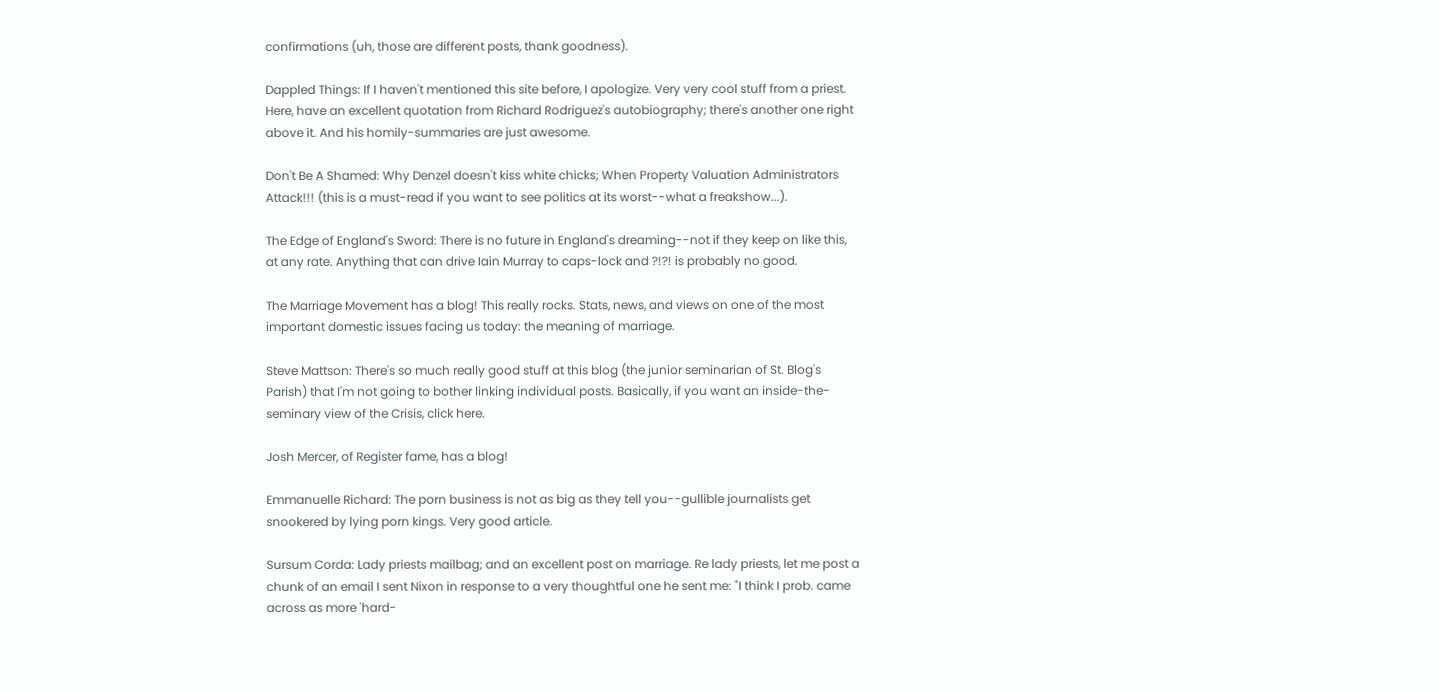confirmations (uh, those are different posts, thank goodness).

Dappled Things: If I haven't mentioned this site before, I apologize. Very very cool stuff from a priest. Here, have an excellent quotation from Richard Rodriguez's autobiography; there's another one right above it. And his homily-summaries are just awesome.

Don't Be A Shamed: Why Denzel doesn't kiss white chicks; When Property Valuation Administrators Attack!!! (this is a must-read if you want to see politics at its worst--what a freakshow...).

The Edge of England's Sword: There is no future in England's dreaming--not if they keep on like this, at any rate. Anything that can drive Iain Murray to caps-lock and ?!?! is probably no good.

The Marriage Movement has a blog! This really rocks. Stats, news, and views on one of the most important domestic issues facing us today: the meaning of marriage.

Steve Mattson: There's so much really good stuff at this blog (the junior seminarian of St. Blog's Parish) that I'm not going to bother linking individual posts. Basically, if you want an inside-the-seminary view of the Crisis, click here.

Josh Mercer, of Register fame, has a blog!

Emmanuelle Richard: The porn business is not as big as they tell you--gullible journalists get snookered by lying porn kings. Very good article.

Sursum Corda: Lady priests mailbag; and an excellent post on marriage. Re lady priests, let me post a chunk of an email I sent Nixon in response to a very thoughtful one he sent me: "I think I prob. came across as more 'hard-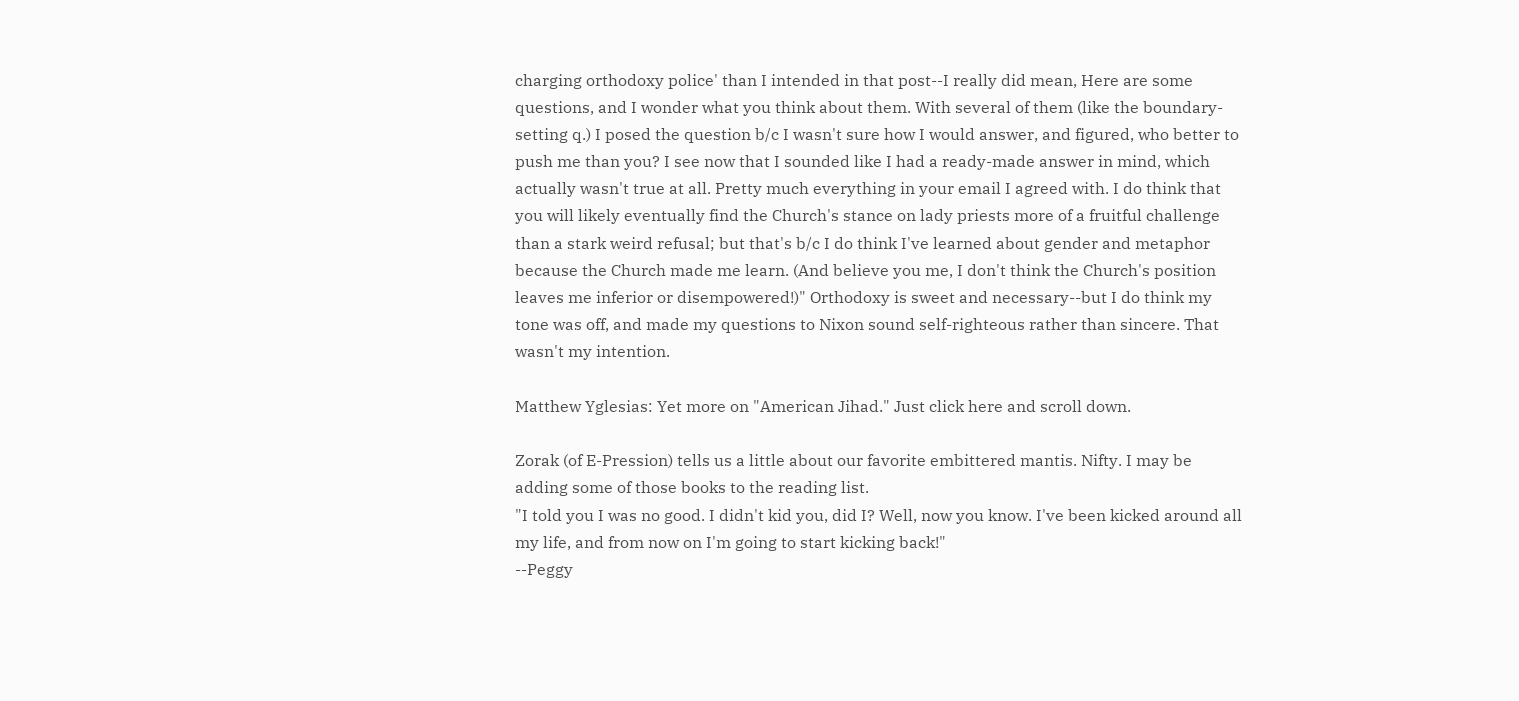charging orthodoxy police' than I intended in that post--I really did mean, Here are some questions, and I wonder what you think about them. With several of them (like the boundary-setting q.) I posed the question b/c I wasn't sure how I would answer, and figured, who better to push me than you? I see now that I sounded like I had a ready-made answer in mind, which actually wasn't true at all. Pretty much everything in your email I agreed with. I do think that you will likely eventually find the Church's stance on lady priests more of a fruitful challenge than a stark weird refusal; but that's b/c I do think I've learned about gender and metaphor because the Church made me learn. (And believe you me, I don't think the Church's position leaves me inferior or disempowered!)" Orthodoxy is sweet and necessary--but I do think my tone was off, and made my questions to Nixon sound self-righteous rather than sincere. That wasn't my intention.

Matthew Yglesias: Yet more on "American Jihad." Just click here and scroll down.

Zorak (of E-Pression) tells us a little about our favorite embittered mantis. Nifty. I may be adding some of those books to the reading list.
"I told you I was no good. I didn't kid you, did I? Well, now you know. I've been kicked around all my life, and from now on I'm going to start kicking back!"
--Peggy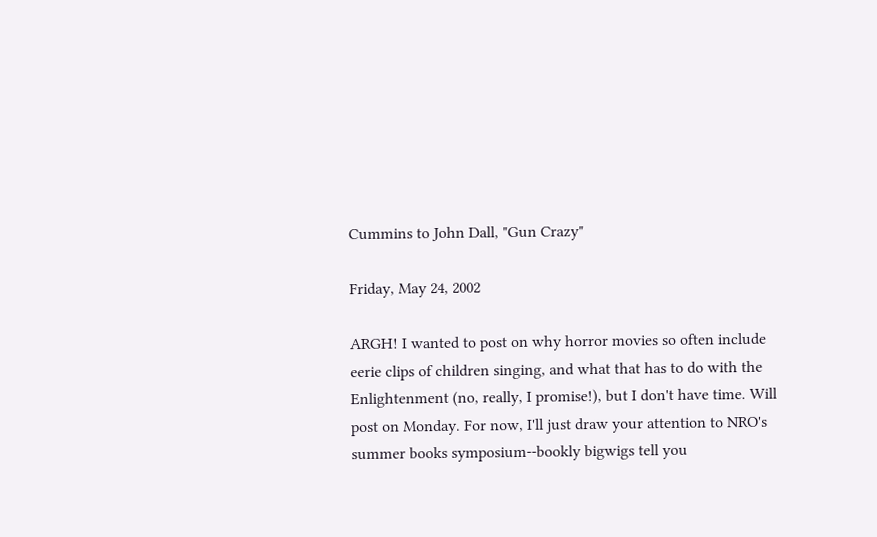Cummins to John Dall, "Gun Crazy"

Friday, May 24, 2002

ARGH! I wanted to post on why horror movies so often include eerie clips of children singing, and what that has to do with the Enlightenment (no, really, I promise!), but I don't have time. Will post on Monday. For now, I'll just draw your attention to NRO's summer books symposium--bookly bigwigs tell you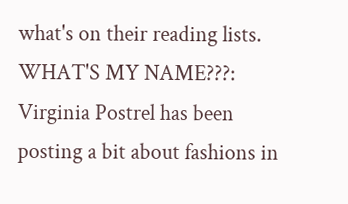what's on their reading lists.
WHAT'S MY NAME???: Virginia Postrel has been posting a bit about fashions in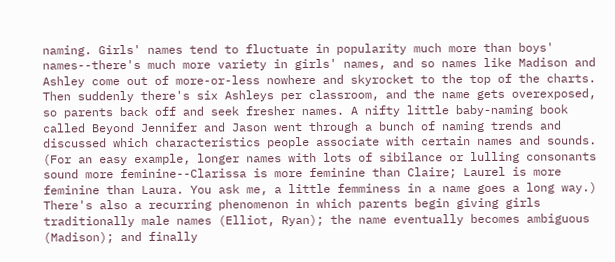naming. Girls' names tend to fluctuate in popularity much more than boys' names--there's much more variety in girls' names, and so names like Madison and Ashley come out of more-or-less nowhere and skyrocket to the top of the charts. Then suddenly there's six Ashleys per classroom, and the name gets overexposed, so parents back off and seek fresher names. A nifty little baby-naming book called Beyond Jennifer and Jason went through a bunch of naming trends and discussed which characteristics people associate with certain names and sounds. (For an easy example, longer names with lots of sibilance or lulling consonants sound more feminine--Clarissa is more feminine than Claire; Laurel is more feminine than Laura. You ask me, a little femminess in a name goes a long way.) There's also a recurring phenomenon in which parents begin giving girls traditionally male names (Elliot, Ryan); the name eventually becomes ambiguous (Madison); and finally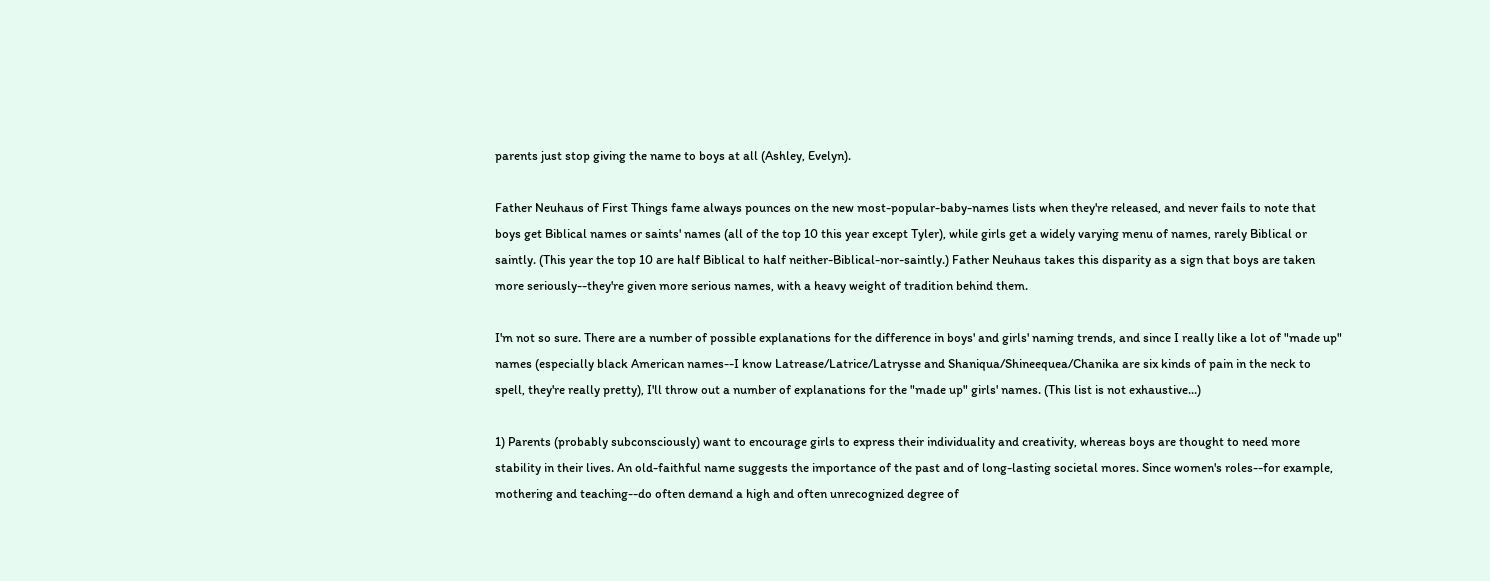parents just stop giving the name to boys at all (Ashley, Evelyn).

Father Neuhaus of First Things fame always pounces on the new most-popular-baby-names lists when they're released, and never fails to note that boys get Biblical names or saints' names (all of the top 10 this year except Tyler), while girls get a widely varying menu of names, rarely Biblical or saintly. (This year the top 10 are half Biblical to half neither-Biblical-nor-saintly.) Father Neuhaus takes this disparity as a sign that boys are taken more seriously--they're given more serious names, with a heavy weight of tradition behind them.

I'm not so sure. There are a number of possible explanations for the difference in boys' and girls' naming trends, and since I really like a lot of "made up" names (especially black American names--I know Latrease/Latrice/Latrysse and Shaniqua/Shineequea/Chanika are six kinds of pain in the neck to spell, they're really pretty), I'll throw out a number of explanations for the "made up" girls' names. (This list is not exhaustive...)

1) Parents (probably subconsciously) want to encourage girls to express their individuality and creativity, whereas boys are thought to need more stability in their lives. An old-faithful name suggests the importance of the past and of long-lasting societal mores. Since women's roles--for example, mothering and teaching--do often demand a high and often unrecognized degree of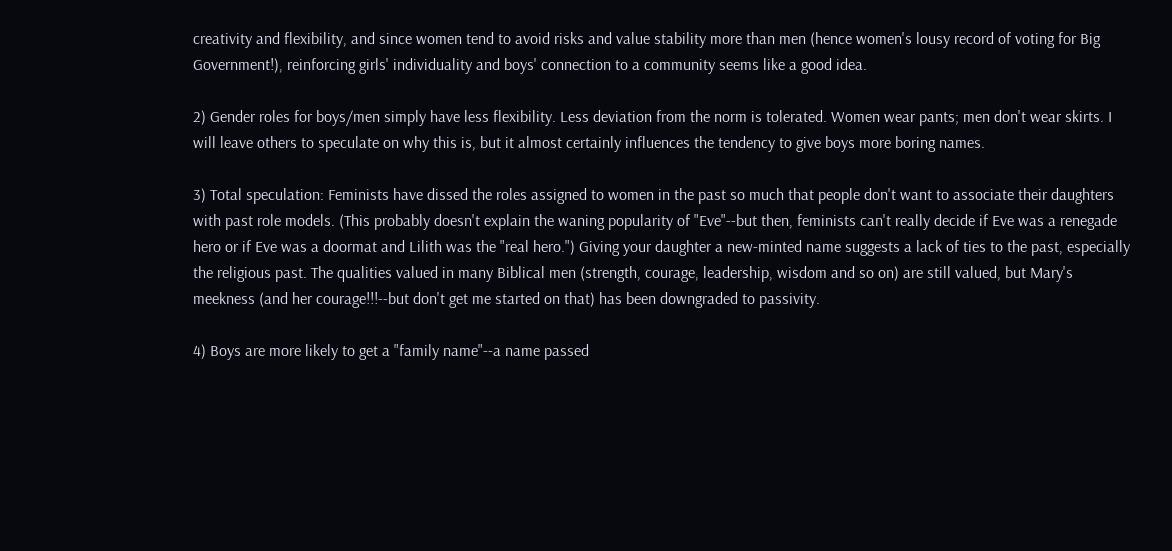creativity and flexibility, and since women tend to avoid risks and value stability more than men (hence women's lousy record of voting for Big Government!), reinforcing girls' individuality and boys' connection to a community seems like a good idea.

2) Gender roles for boys/men simply have less flexibility. Less deviation from the norm is tolerated. Women wear pants; men don't wear skirts. I will leave others to speculate on why this is, but it almost certainly influences the tendency to give boys more boring names.

3) Total speculation: Feminists have dissed the roles assigned to women in the past so much that people don't want to associate their daughters with past role models. (This probably doesn't explain the waning popularity of "Eve"--but then, feminists can't really decide if Eve was a renegade hero or if Eve was a doormat and Lilith was the "real hero.") Giving your daughter a new-minted name suggests a lack of ties to the past, especially the religious past. The qualities valued in many Biblical men (strength, courage, leadership, wisdom and so on) are still valued, but Mary's meekness (and her courage!!!--but don't get me started on that) has been downgraded to passivity.

4) Boys are more likely to get a "family name"--a name passed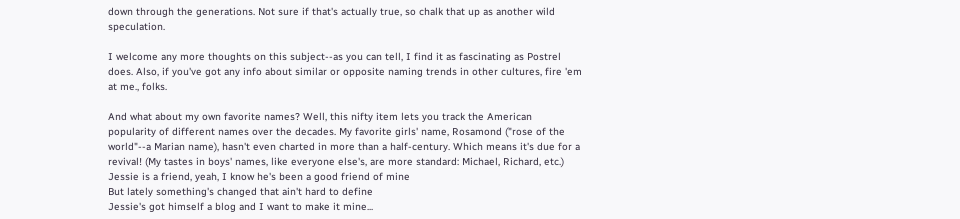down through the generations. Not sure if that's actually true, so chalk that up as another wild speculation.

I welcome any more thoughts on this subject--as you can tell, I find it as fascinating as Postrel does. Also, if you've got any info about similar or opposite naming trends in other cultures, fire 'em at me., folks.

And what about my own favorite names? Well, this nifty item lets you track the American popularity of different names over the decades. My favorite girls' name, Rosamond ("rose of the world"--a Marian name), hasn't even charted in more than a half-century. Which means it's due for a revival! (My tastes in boys' names, like everyone else's, are more standard: Michael, Richard, etc.)
Jessie is a friend, yeah, I know he's been a good friend of mine
But lately something's changed that ain't hard to define
Jessie's got himself a blog and I want to make it mine...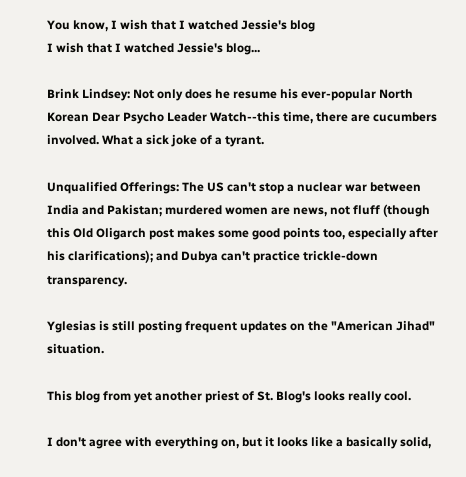You know, I wish that I watched Jessie's blog
I wish that I watched Jessie's blog...

Brink Lindsey: Not only does he resume his ever-popular North Korean Dear Psycho Leader Watch--this time, there are cucumbers involved. What a sick joke of a tyrant.

Unqualified Offerings: The US can't stop a nuclear war between India and Pakistan; murdered women are news, not fluff (though this Old Oligarch post makes some good points too, especially after his clarifications); and Dubya can't practice trickle-down transparency.

Yglesias is still posting frequent updates on the "American Jihad" situation.

This blog from yet another priest of St. Blog's looks really cool.

I don't agree with everything on, but it looks like a basically solid,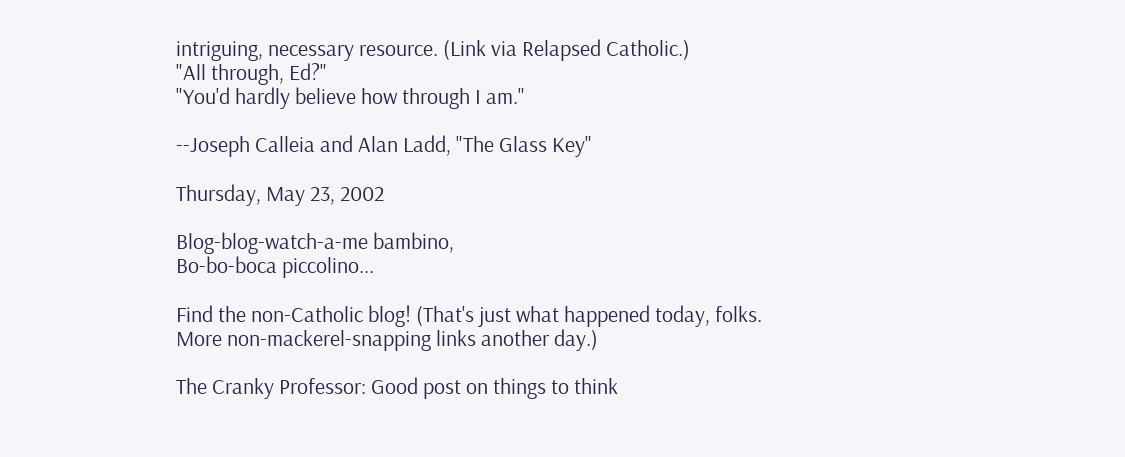intriguing, necessary resource. (Link via Relapsed Catholic.)
"All through, Ed?"
"You'd hardly believe how through I am."

--Joseph Calleia and Alan Ladd, "The Glass Key"

Thursday, May 23, 2002

Blog-blog-watch-a-me bambino,
Bo-bo-boca piccolino...

Find the non-Catholic blog! (That's just what happened today, folks. More non-mackerel-snapping links another day.)

The Cranky Professor: Good post on things to think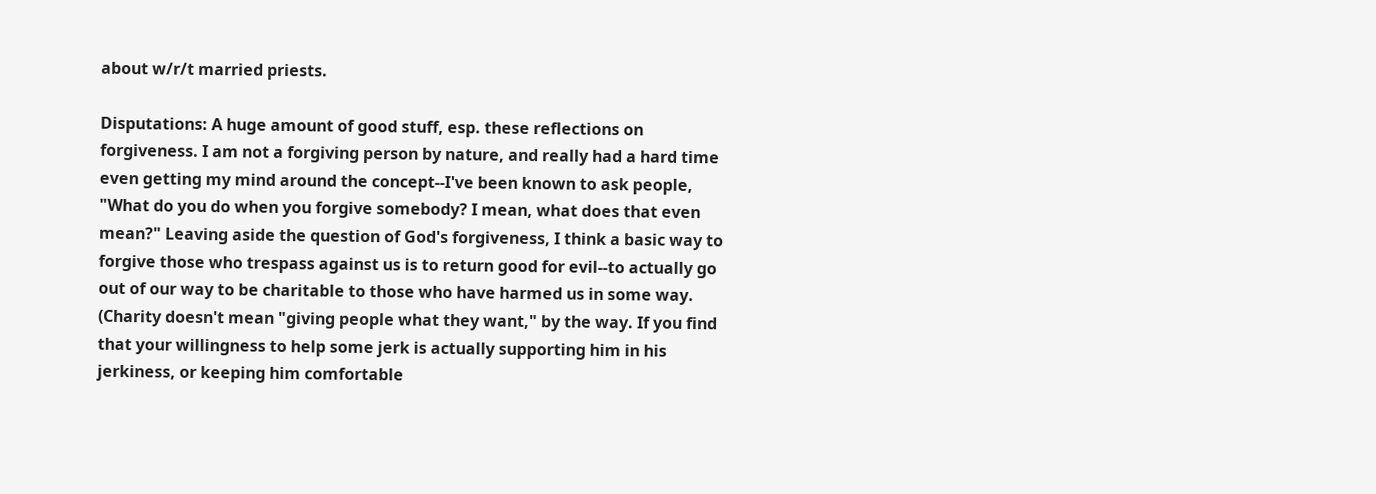about w/r/t married priests.

Disputations: A huge amount of good stuff, esp. these reflections on forgiveness. I am not a forgiving person by nature, and really had a hard time even getting my mind around the concept--I've been known to ask people, "What do you do when you forgive somebody? I mean, what does that even mean?" Leaving aside the question of God's forgiveness, I think a basic way to forgive those who trespass against us is to return good for evil--to actually go out of our way to be charitable to those who have harmed us in some way. (Charity doesn't mean "giving people what they want," by the way. If you find that your willingness to help some jerk is actually supporting him in his jerkiness, or keeping him comfortable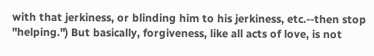with that jerkiness, or blinding him to his jerkiness, etc.--then stop "helping.") But basically, forgiveness, like all acts of love, is not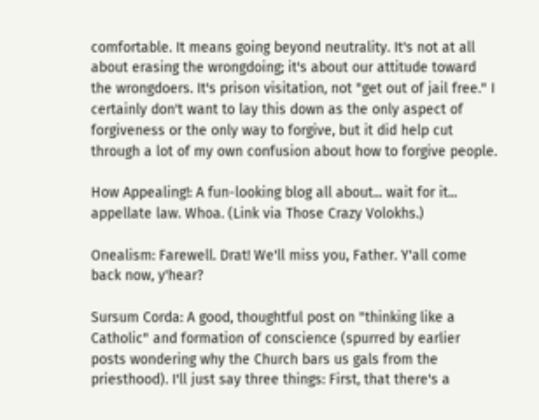comfortable. It means going beyond neutrality. It's not at all about erasing the wrongdoing; it's about our attitude toward the wrongdoers. It's prison visitation, not "get out of jail free." I certainly don't want to lay this down as the only aspect of forgiveness or the only way to forgive, but it did help cut through a lot of my own confusion about how to forgive people.

How Appealing!: A fun-looking blog all about... wait for it... appellate law. Whoa. (Link via Those Crazy Volokhs.)

Onealism: Farewell. Drat! We'll miss you, Father. Y'all come back now, y'hear?

Sursum Corda: A good, thoughtful post on "thinking like a Catholic" and formation of conscience (spurred by earlier posts wondering why the Church bars us gals from the priesthood). I'll just say three things: First, that there's a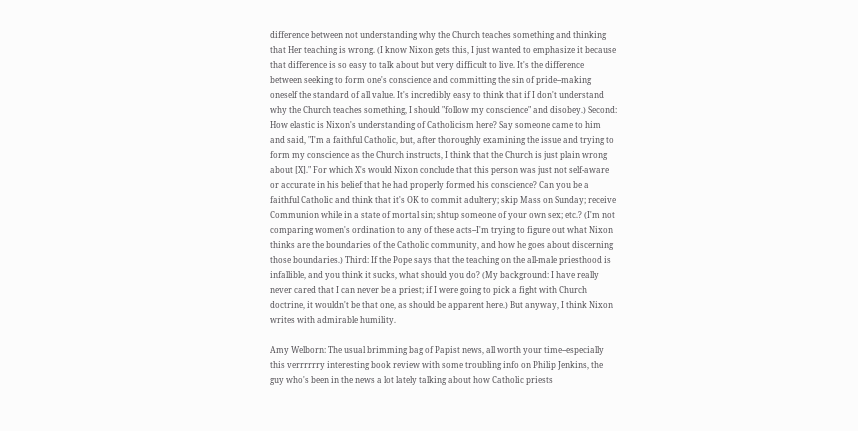difference between not understanding why the Church teaches something and thinking that Her teaching is wrong. (I know Nixon gets this, I just wanted to emphasize it because that difference is so easy to talk about but very difficult to live. It's the difference between seeking to form one's conscience and committing the sin of pride--making oneself the standard of all value. It's incredibly easy to think that if I don't understand why the Church teaches something, I should "follow my conscience" and disobey.) Second: How elastic is Nixon's understanding of Catholicism here? Say someone came to him and said, "I'm a faithful Catholic, but, after thoroughly examining the issue and trying to form my conscience as the Church instructs, I think that the Church is just plain wrong about [X]." For which X's would Nixon conclude that this person was just not self-aware or accurate in his belief that he had properly formed his conscience? Can you be a faithful Catholic and think that it's OK to commit adultery; skip Mass on Sunday; receive Communion while in a state of mortal sin; shtup someone of your own sex; etc.? (I'm not comparing women's ordination to any of these acts--I'm trying to figure out what Nixon thinks are the boundaries of the Catholic community, and how he goes about discerning those boundaries.) Third: If the Pope says that the teaching on the all-male priesthood is infallible, and you think it sucks, what should you do? (My background: I have really never cared that I can never be a priest; if I were going to pick a fight with Church doctrine, it wouldn't be that one, as should be apparent here.) But anyway, I think Nixon writes with admirable humility.

Amy Welborn: The usual brimming bag of Papist news, all worth your time--especially this verrrrrry interesting book review with some troubling info on Philip Jenkins, the guy who's been in the news a lot lately talking about how Catholic priests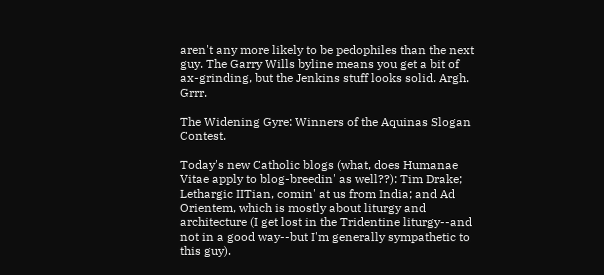aren't any more likely to be pedophiles than the next guy. The Garry Wills byline means you get a bit of ax-grinding, but the Jenkins stuff looks solid. Argh. Grrr.

The Widening Gyre: Winners of the Aquinas Slogan Contest.

Today's new Catholic blogs (what, does Humanae Vitae apply to blog-breedin' as well??): Tim Drake; Lethargic IITian, comin' at us from India; and Ad Orientem, which is mostly about liturgy and architecture (I get lost in the Tridentine liturgy--and not in a good way--but I'm generally sympathetic to this guy).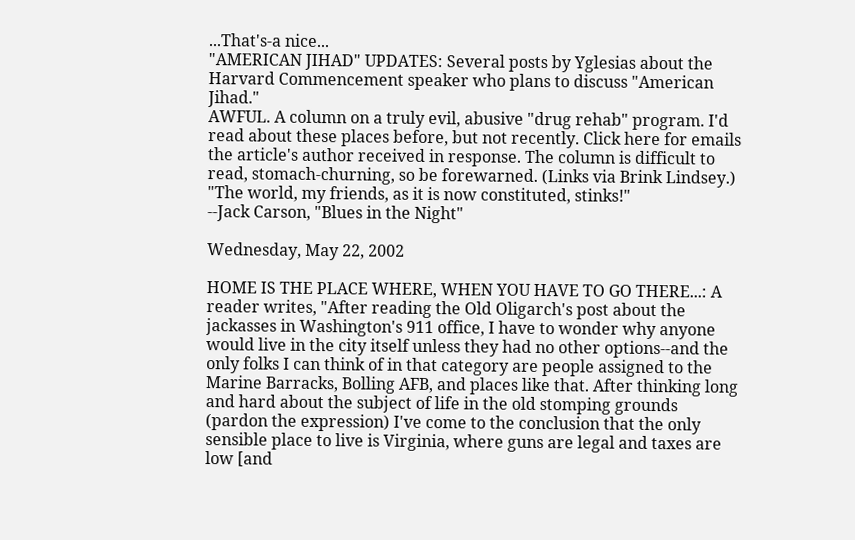...That's-a nice...
"AMERICAN JIHAD" UPDATES: Several posts by Yglesias about the Harvard Commencement speaker who plans to discuss "American Jihad."
AWFUL. A column on a truly evil, abusive "drug rehab" program. I'd read about these places before, but not recently. Click here for emails the article's author received in response. The column is difficult to read, stomach-churning, so be forewarned. (Links via Brink Lindsey.)
"The world, my friends, as it is now constituted, stinks!"
--Jack Carson, "Blues in the Night"

Wednesday, May 22, 2002

HOME IS THE PLACE WHERE, WHEN YOU HAVE TO GO THERE...: A reader writes, "After reading the Old Oligarch's post about the jackasses in Washington's 911 office, I have to wonder why anyone would live in the city itself unless they had no other options--and the only folks I can think of in that category are people assigned to the Marine Barracks, Bolling AFB, and places like that. After thinking long and hard about the subject of life in the old stomping grounds (pardon the expression) I've come to the conclusion that the only sensible place to live is Virginia, where guns are legal and taxes are low [and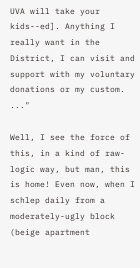UVA will take your kids--ed]. Anything I really want in the District, I can visit and support with my voluntary donations or my custom. ..."

Well, I see the force of this, in a kind of raw-logic way, but man, this is home! Even now, when I schlep daily from a moderately-ugly block (beige apartment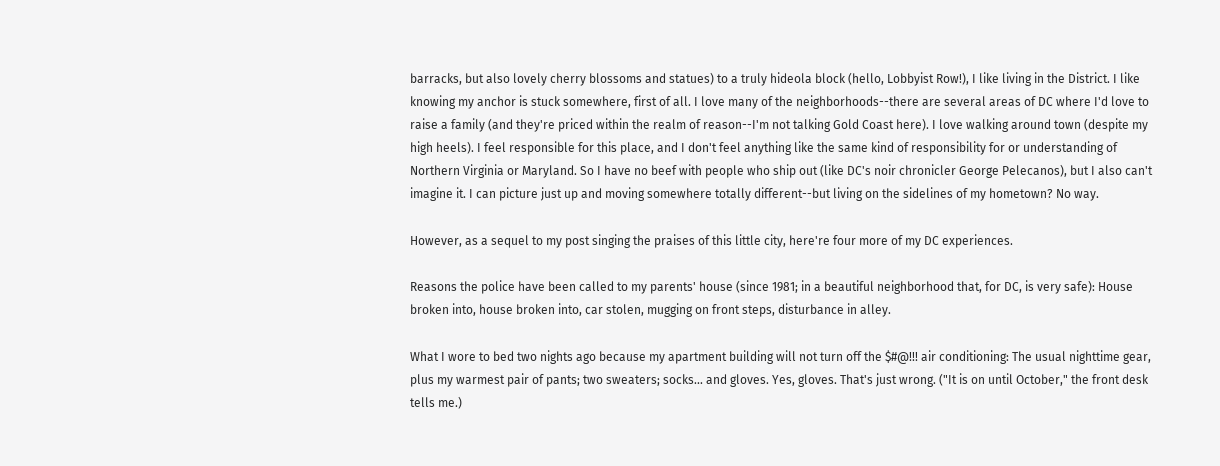barracks, but also lovely cherry blossoms and statues) to a truly hideola block (hello, Lobbyist Row!), I like living in the District. I like knowing my anchor is stuck somewhere, first of all. I love many of the neighborhoods--there are several areas of DC where I'd love to raise a family (and they're priced within the realm of reason--I'm not talking Gold Coast here). I love walking around town (despite my high heels). I feel responsible for this place, and I don't feel anything like the same kind of responsibility for or understanding of Northern Virginia or Maryland. So I have no beef with people who ship out (like DC's noir chronicler George Pelecanos), but I also can't imagine it. I can picture just up and moving somewhere totally different--but living on the sidelines of my hometown? No way.

However, as a sequel to my post singing the praises of this little city, here're four more of my DC experiences.

Reasons the police have been called to my parents' house (since 1981; in a beautiful neighborhood that, for DC, is very safe): House broken into, house broken into, car stolen, mugging on front steps, disturbance in alley.

What I wore to bed two nights ago because my apartment building will not turn off the $#@!!! air conditioning: The usual nighttime gear, plus my warmest pair of pants; two sweaters; socks... and gloves. Yes, gloves. That's just wrong. ("It is on until October," the front desk tells me.)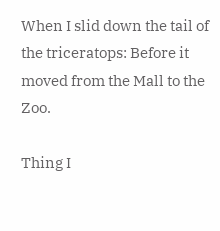When I slid down the tail of the triceratops: Before it moved from the Mall to the Zoo.

Thing I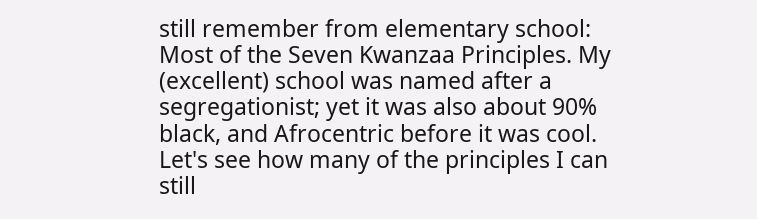still remember from elementary school: Most of the Seven Kwanzaa Principles. My (excellent) school was named after a segregationist; yet it was also about 90% black, and Afrocentric before it was cool. Let's see how many of the principles I can still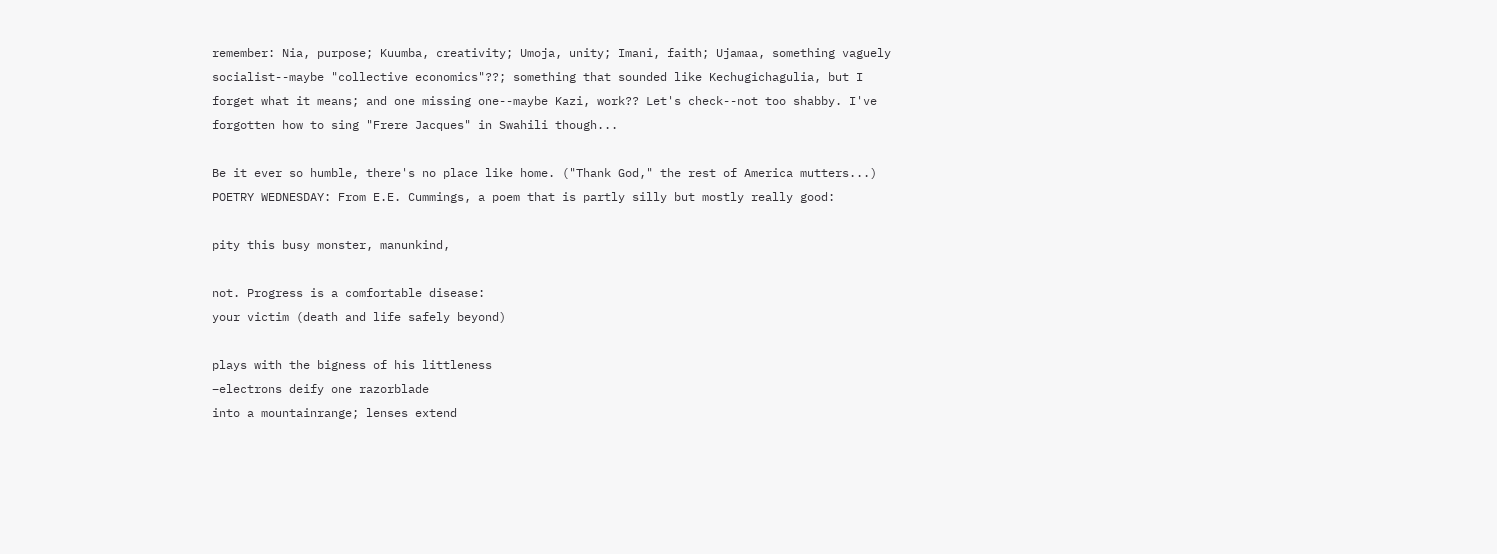remember: Nia, purpose; Kuumba, creativity; Umoja, unity; Imani, faith; Ujamaa, something vaguely socialist--maybe "collective economics"??; something that sounded like Kechugichagulia, but I forget what it means; and one missing one--maybe Kazi, work?? Let's check--not too shabby. I've forgotten how to sing "Frere Jacques" in Swahili though...

Be it ever so humble, there's no place like home. ("Thank God," the rest of America mutters...)
POETRY WEDNESDAY: From E.E. Cummings, a poem that is partly silly but mostly really good:

pity this busy monster, manunkind,

not. Progress is a comfortable disease:
your victim (death and life safely beyond)

plays with the bigness of his littleness
–electrons deify one razorblade
into a mountainrange; lenses extend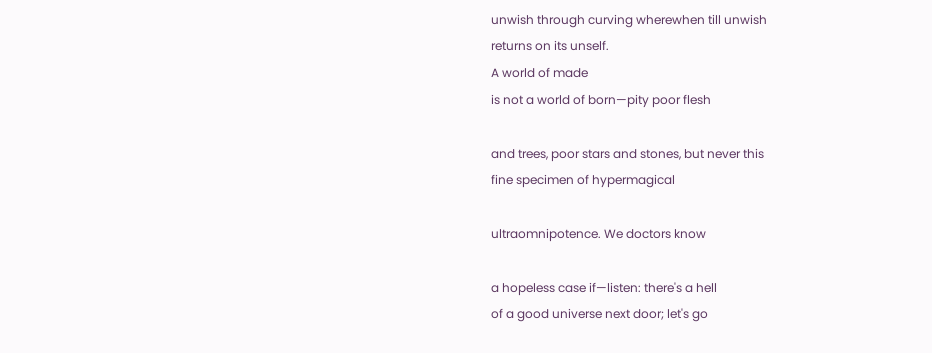unwish through curving wherewhen till unwish
returns on its unself.
A world of made
is not a world of born—pity poor flesh

and trees, poor stars and stones, but never this
fine specimen of hypermagical

ultraomnipotence. We doctors know

a hopeless case if—listen: there's a hell
of a good universe next door; let's go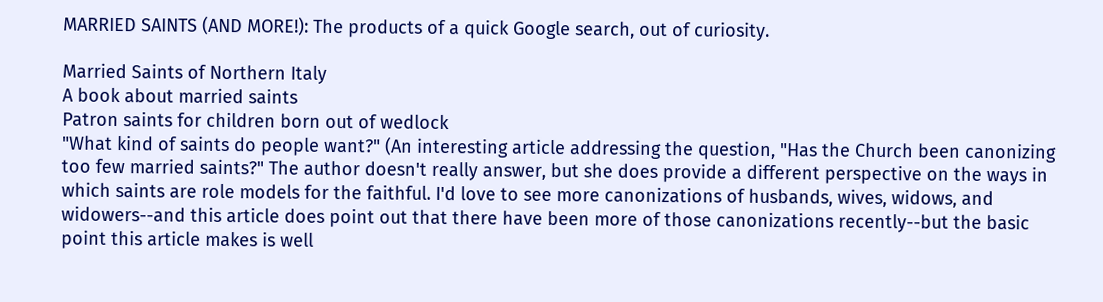MARRIED SAINTS (AND MORE!): The products of a quick Google search, out of curiosity.

Married Saints of Northern Italy
A book about married saints
Patron saints for children born out of wedlock
"What kind of saints do people want?" (An interesting article addressing the question, "Has the Church been canonizing too few married saints?" The author doesn't really answer, but she does provide a different perspective on the ways in which saints are role models for the faithful. I'd love to see more canonizations of husbands, wives, widows, and widowers--and this article does point out that there have been more of those canonizations recently--but the basic point this article makes is well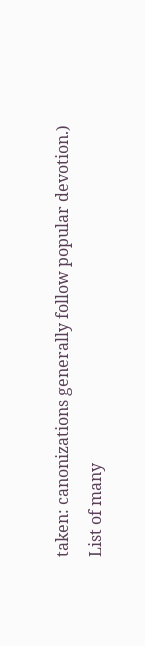taken: canonizations generally follow popular devotion.)
List of many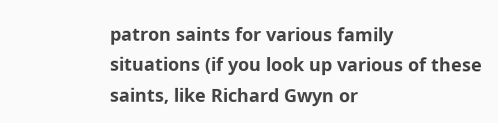patron saints for various family situations (if you look up various of these saints, like Richard Gwyn or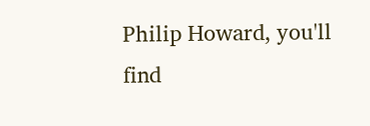Philip Howard, you'll find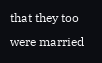that they too were married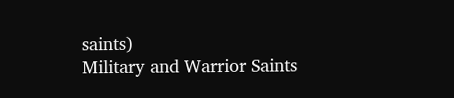saints)
Military and Warrior Saints